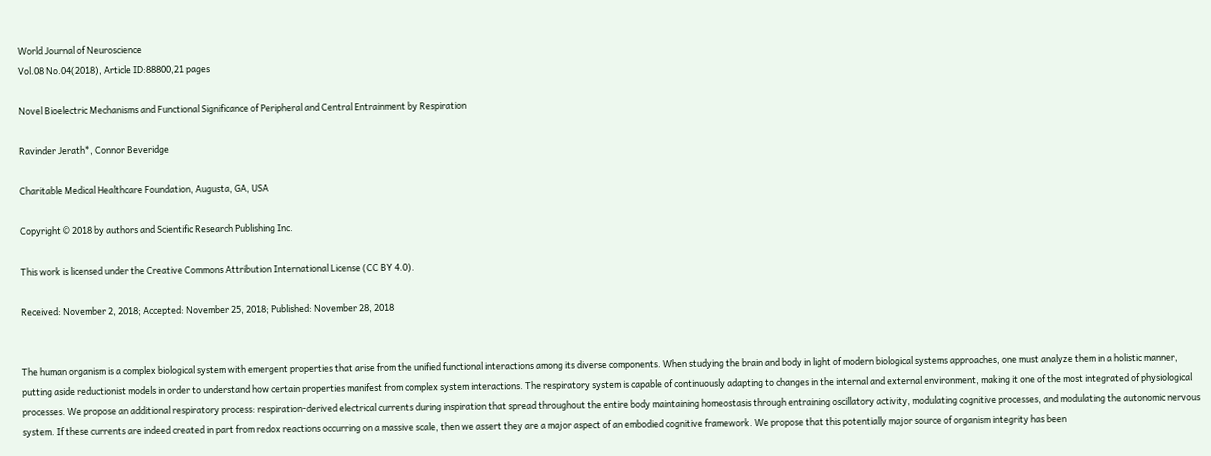World Journal of Neuroscience
Vol.08 No.04(2018), Article ID:88800,21 pages

Novel Bioelectric Mechanisms and Functional Significance of Peripheral and Central Entrainment by Respiration

Ravinder Jerath*, Connor Beveridge

Charitable Medical Healthcare Foundation, Augusta, GA, USA

Copyright © 2018 by authors and Scientific Research Publishing Inc.

This work is licensed under the Creative Commons Attribution International License (CC BY 4.0).

Received: November 2, 2018; Accepted: November 25, 2018; Published: November 28, 2018


The human organism is a complex biological system with emergent properties that arise from the unified functional interactions among its diverse components. When studying the brain and body in light of modern biological systems approaches, one must analyze them in a holistic manner, putting aside reductionist models in order to understand how certain properties manifest from complex system interactions. The respiratory system is capable of continuously adapting to changes in the internal and external environment, making it one of the most integrated of physiological processes. We propose an additional respiratory process: respiration-derived electrical currents during inspiration that spread throughout the entire body maintaining homeostasis through entraining oscillatory activity, modulating cognitive processes, and modulating the autonomic nervous system. If these currents are indeed created in part from redox reactions occurring on a massive scale, then we assert they are a major aspect of an embodied cognitive framework. We propose that this potentially major source of organism integrity has been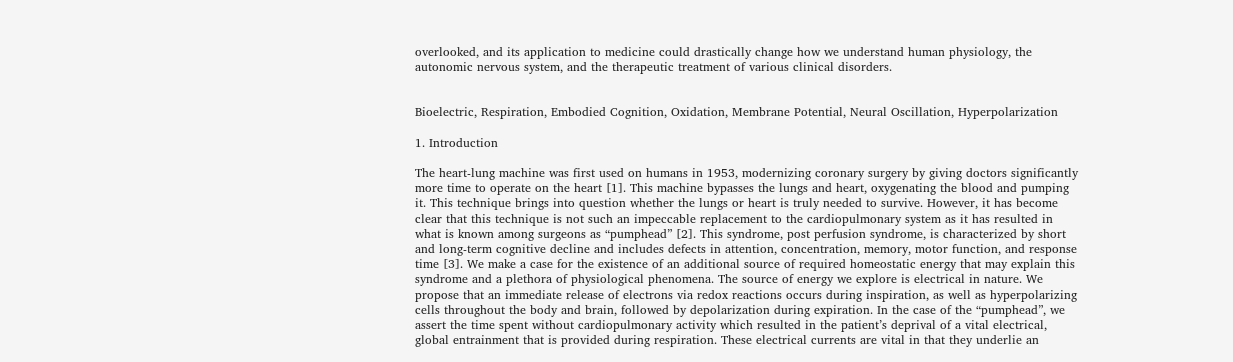overlooked, and its application to medicine could drastically change how we understand human physiology, the autonomic nervous system, and the therapeutic treatment of various clinical disorders.


Bioelectric, Respiration, Embodied Cognition, Oxidation, Membrane Potential, Neural Oscillation, Hyperpolarization

1. Introduction

The heart-lung machine was first used on humans in 1953, modernizing coronary surgery by giving doctors significantly more time to operate on the heart [1]. This machine bypasses the lungs and heart, oxygenating the blood and pumping it. This technique brings into question whether the lungs or heart is truly needed to survive. However, it has become clear that this technique is not such an impeccable replacement to the cardiopulmonary system as it has resulted in what is known among surgeons as “pumphead” [2]. This syndrome, post perfusion syndrome, is characterized by short and long-term cognitive decline and includes defects in attention, concentration, memory, motor function, and response time [3]. We make a case for the existence of an additional source of required homeostatic energy that may explain this syndrome and a plethora of physiological phenomena. The source of energy we explore is electrical in nature. We propose that an immediate release of electrons via redox reactions occurs during inspiration, as well as hyperpolarizing cells throughout the body and brain, followed by depolarization during expiration. In the case of the “pumphead”, we assert the time spent without cardiopulmonary activity which resulted in the patient’s deprival of a vital electrical, global entrainment that is provided during respiration. These electrical currents are vital in that they underlie an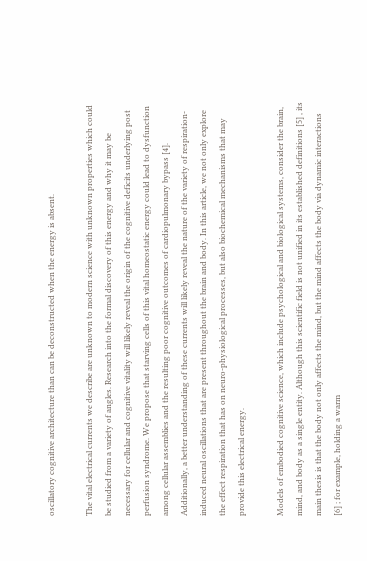oscillatory cognitive architecture than can be deconstructed when the energy is absent.

The vital electrical currents we describe are unknown to modern science with unknown properties which could be studied from a variety of angles. Research into the formal discovery of this energy and why it may be necessary for cellular and cognitive vitality will likely reveal the origin of the cognitive deficits underlying post perfusion syndrome. We propose that starving cells of this vital homeostatic energy could lead to dysfunction among cellular assemblies and the resulting poor cognitive outcomes of cardiopulmonary bypass [4]. Additionally, a better understanding of these currents will likely reveal the nature of the variety of respiration-induced neural oscillations that are present throughout the brain and body. In this article, we not only explore the effect respiration that has on neuro-physiological processes, but also biochemical mechanisms that may provide this electrical energy.

Models of embodied cognitive science, which include psychological and biological systems, consider the brain, mind, and body as a single entity. Although this scientific field is not unified in its established definitions [5] , its main thesis is that the body not only affects the mind, but the mind affects the body via dynamic interactions [6] ; for example, holding a warm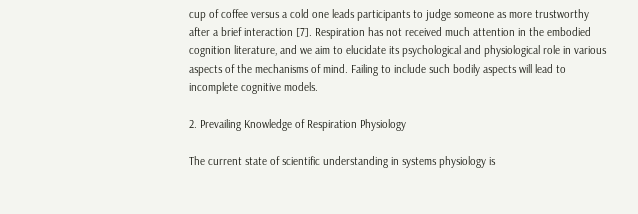cup of coffee versus a cold one leads participants to judge someone as more trustworthy after a brief interaction [7]. Respiration has not received much attention in the embodied cognition literature, and we aim to elucidate its psychological and physiological role in various aspects of the mechanisms of mind. Failing to include such bodily aspects will lead to incomplete cognitive models.

2. Prevailing Knowledge of Respiration Physiology

The current state of scientific understanding in systems physiology is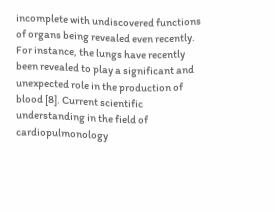incomplete with undiscovered functions of organs being revealed even recently. For instance, the lungs have recently been revealed to play a significant and unexpected role in the production of blood [8]. Current scientific understanding in the field of cardiopulmonology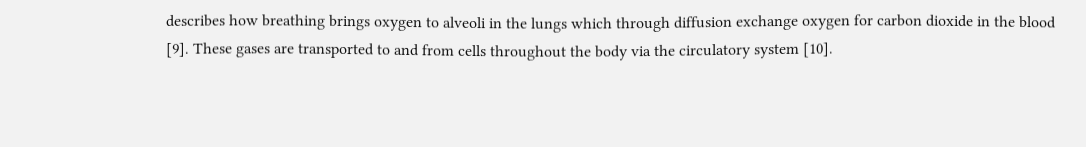describes how breathing brings oxygen to alveoli in the lungs which through diffusion exchange oxygen for carbon dioxide in the blood [9]. These gases are transported to and from cells throughout the body via the circulatory system [10].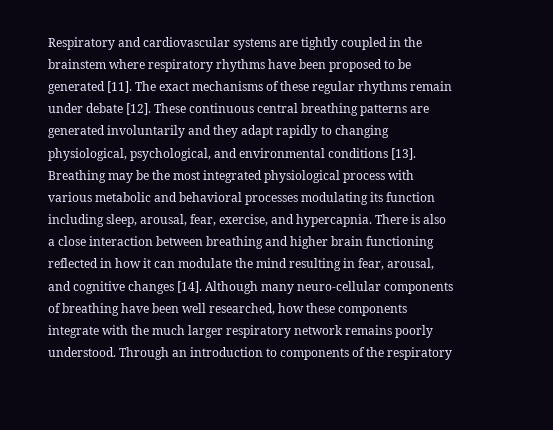Respiratory and cardiovascular systems are tightly coupled in the brainstem where respiratory rhythms have been proposed to be generated [11]. The exact mechanisms of these regular rhythms remain under debate [12]. These continuous central breathing patterns are generated involuntarily and they adapt rapidly to changing physiological, psychological, and environmental conditions [13]. Breathing may be the most integrated physiological process with various metabolic and behavioral processes modulating its function including sleep, arousal, fear, exercise, and hypercapnia. There is also a close interaction between breathing and higher brain functioning reflected in how it can modulate the mind resulting in fear, arousal, and cognitive changes [14]. Although many neuro-cellular components of breathing have been well researched, how these components integrate with the much larger respiratory network remains poorly understood. Through an introduction to components of the respiratory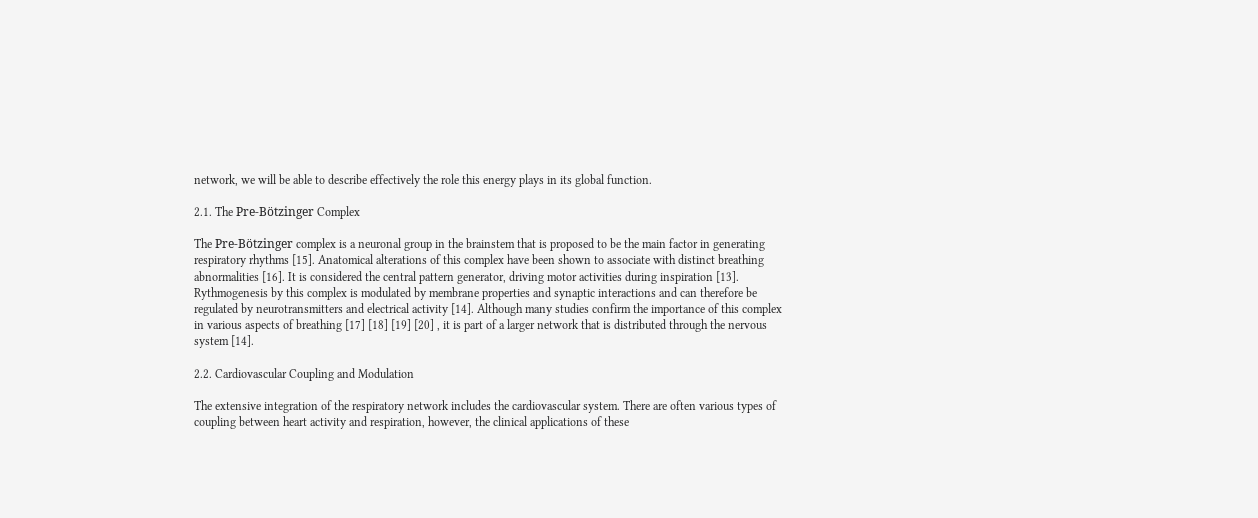network, we will be able to describe effectively the role this energy plays in its global function.

2.1. The Pre-Bötzinger Complex

The Pre-Bötzinger complex is a neuronal group in the brainstem that is proposed to be the main factor in generating respiratory rhythms [15]. Anatomical alterations of this complex have been shown to associate with distinct breathing abnormalities [16]. It is considered the central pattern generator, driving motor activities during inspiration [13]. Rythmogenesis by this complex is modulated by membrane properties and synaptic interactions and can therefore be regulated by neurotransmitters and electrical activity [14]. Although many studies confirm the importance of this complex in various aspects of breathing [17] [18] [19] [20] , it is part of a larger network that is distributed through the nervous system [14].

2.2. Cardiovascular Coupling and Modulation

The extensive integration of the respiratory network includes the cardiovascular system. There are often various types of coupling between heart activity and respiration, however, the clinical applications of these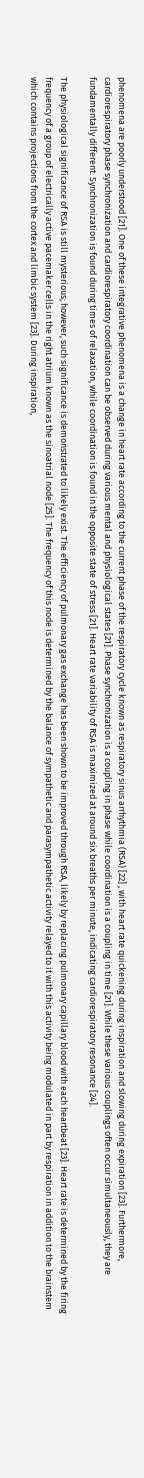phenomena are poorly understood [21]. One of these integrative phenomena is a change in heart rate according to the current phase of the respiratory cycle known as respiratory sinus arrhythmia (RSA) [22] , with heart rate quickening during inspiration and slowing during expiration [23]. Furthermore, cardiorespiratory phase synchronization and cardiorespiratory coordination can be observed during various mental and physiological states [21]. Phase synchronization is a coupling in phase while coordination is a coupling in time [21]. While these various couplings often occur simultaneously, they are fundamentally different. Synchronization is found during times of relaxation, while coordination is found in the opposite state of stress [21]. Heart rate variability of RSA is maximized at around six breaths per minute, indicating cardiorespiratory resonance [24].

The physiological significance of RSA is still mysterious; however, such significance is demonstrated to likely exist. The efficiency of pulmonary gas exchange has been shown to be improved through RSA, likely by replacing pulmonary capillary blood with each heartbeat [23]. Heart rate is determined by the firing frequency of a group of electrically active pacemaker cells in the right atrium known as the sinoatrial node [25]. The frequency of this node is determined by the balance of sympathetic and parasympathetic activity relayed to it with this activity being modulated in part by respiration in addition to the brainstem which contains projections from the cortex and limbic system [23]. During inspiration,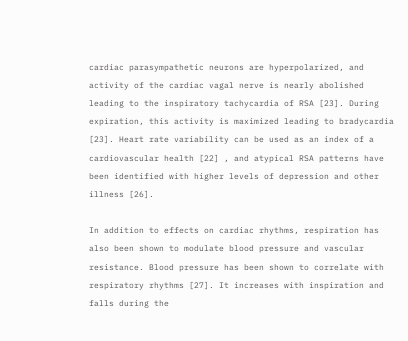cardiac parasympathetic neurons are hyperpolarized, and activity of the cardiac vagal nerve is nearly abolished leading to the inspiratory tachycardia of RSA [23]. During expiration, this activity is maximized leading to bradycardia [23]. Heart rate variability can be used as an index of a cardiovascular health [22] , and atypical RSA patterns have been identified with higher levels of depression and other illness [26].

In addition to effects on cardiac rhythms, respiration has also been shown to modulate blood pressure and vascular resistance. Blood pressure has been shown to correlate with respiratory rhythms [27]. It increases with inspiration and falls during the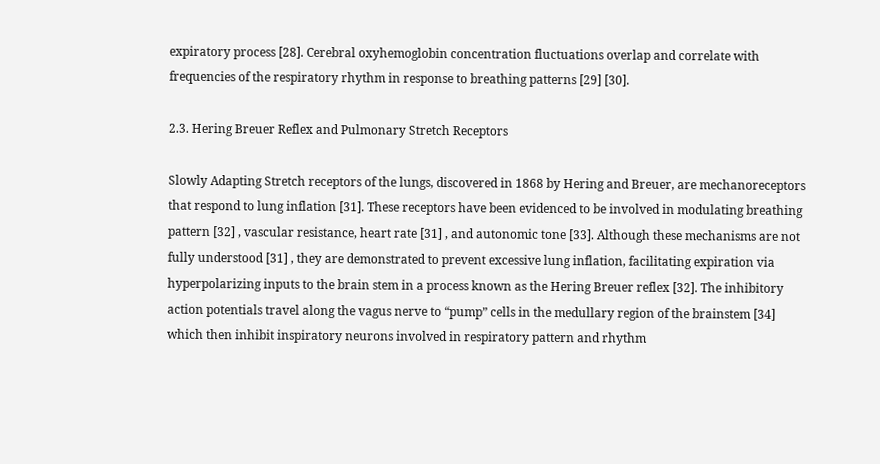expiratory process [28]. Cerebral oxyhemoglobin concentration fluctuations overlap and correlate with frequencies of the respiratory rhythm in response to breathing patterns [29] [30].

2.3. Hering Breuer Reflex and Pulmonary Stretch Receptors

Slowly Adapting Stretch receptors of the lungs, discovered in 1868 by Hering and Breuer, are mechanoreceptors that respond to lung inflation [31]. These receptors have been evidenced to be involved in modulating breathing pattern [32] , vascular resistance, heart rate [31] , and autonomic tone [33]. Although these mechanisms are not fully understood [31] , they are demonstrated to prevent excessive lung inflation, facilitating expiration via hyperpolarizing inputs to the brain stem in a process known as the Hering Breuer reflex [32]. The inhibitory action potentials travel along the vagus nerve to “pump” cells in the medullary region of the brainstem [34] which then inhibit inspiratory neurons involved in respiratory pattern and rhythm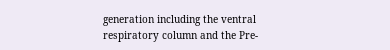generation including the ventral respiratory column and the Pre-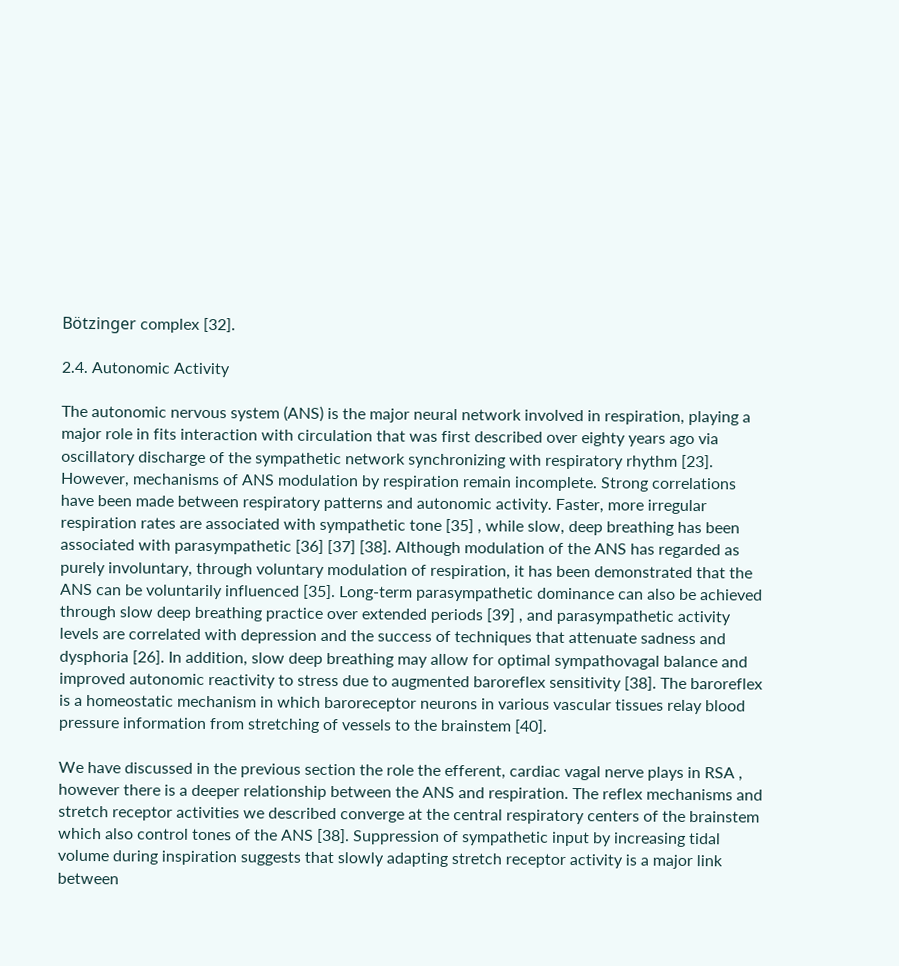Bötzinger complex [32].

2.4. Autonomic Activity

The autonomic nervous system (ANS) is the major neural network involved in respiration, playing a major role in fits interaction with circulation that was first described over eighty years ago via oscillatory discharge of the sympathetic network synchronizing with respiratory rhythm [23]. However, mechanisms of ANS modulation by respiration remain incomplete. Strong correlations have been made between respiratory patterns and autonomic activity. Faster, more irregular respiration rates are associated with sympathetic tone [35] , while slow, deep breathing has been associated with parasympathetic [36] [37] [38]. Although modulation of the ANS has regarded as purely involuntary, through voluntary modulation of respiration, it has been demonstrated that the ANS can be voluntarily influenced [35]. Long-term parasympathetic dominance can also be achieved through slow deep breathing practice over extended periods [39] , and parasympathetic activity levels are correlated with depression and the success of techniques that attenuate sadness and dysphoria [26]. In addition, slow deep breathing may allow for optimal sympathovagal balance and improved autonomic reactivity to stress due to augmented baroreflex sensitivity [38]. The baroreflex is a homeostatic mechanism in which baroreceptor neurons in various vascular tissues relay blood pressure information from stretching of vessels to the brainstem [40].

We have discussed in the previous section the role the efferent, cardiac vagal nerve plays in RSA , however there is a deeper relationship between the ANS and respiration. The reflex mechanisms and stretch receptor activities we described converge at the central respiratory centers of the brainstem which also control tones of the ANS [38]. Suppression of sympathetic input by increasing tidal volume during inspiration suggests that slowly adapting stretch receptor activity is a major link between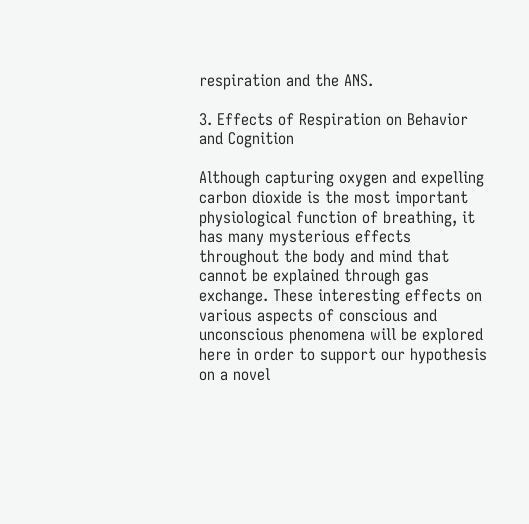respiration and the ANS.

3. Effects of Respiration on Behavior and Cognition

Although capturing oxygen and expelling carbon dioxide is the most important physiological function of breathing, it has many mysterious effects throughout the body and mind that cannot be explained through gas exchange. These interesting effects on various aspects of conscious and unconscious phenomena will be explored here in order to support our hypothesis on a novel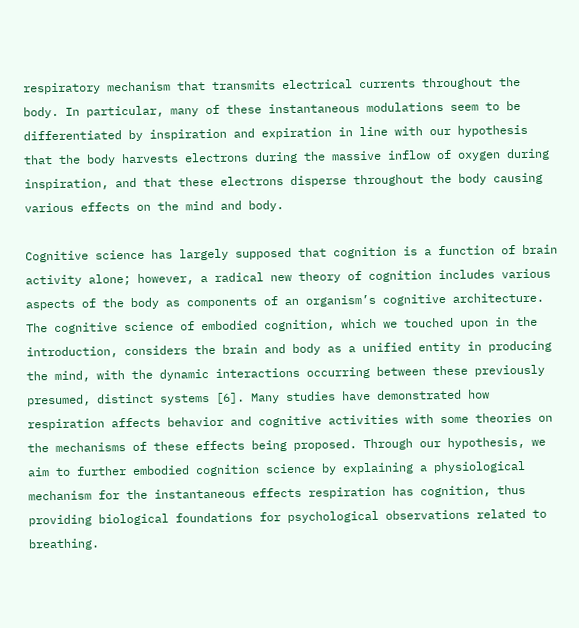respiratory mechanism that transmits electrical currents throughout the body. In particular, many of these instantaneous modulations seem to be differentiated by inspiration and expiration in line with our hypothesis that the body harvests electrons during the massive inflow of oxygen during inspiration, and that these electrons disperse throughout the body causing various effects on the mind and body.

Cognitive science has largely supposed that cognition is a function of brain activity alone; however, a radical new theory of cognition includes various aspects of the body as components of an organism’s cognitive architecture. The cognitive science of embodied cognition, which we touched upon in the introduction, considers the brain and body as a unified entity in producing the mind, with the dynamic interactions occurring between these previously presumed, distinct systems [6]. Many studies have demonstrated how respiration affects behavior and cognitive activities with some theories on the mechanisms of these effects being proposed. Through our hypothesis, we aim to further embodied cognition science by explaining a physiological mechanism for the instantaneous effects respiration has cognition, thus providing biological foundations for psychological observations related to breathing.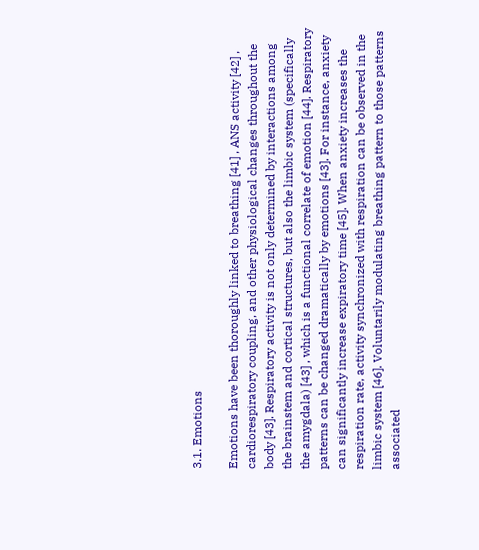3.1. Emotions

Emotions have been thoroughly linked to breathing [41] , ANS activity [42] , cardiorespiratory coupling, and other physiological changes throughout the body [43]. Respiratory activity is not only determined by interactions among the brainstem and cortical structures, but also the limbic system (specifically the amygdala) [43] , which is a functional correlate of emotion [44]. Respiratory patterns can be changed dramatically by emotions [43]. For instance, anxiety can significantly increase expiratory time [45]. When anxiety increases the respiration rate, activity synchronized with respiration can be observed in the limbic system [46]. Voluntarily modulating breathing pattern to those patterns associated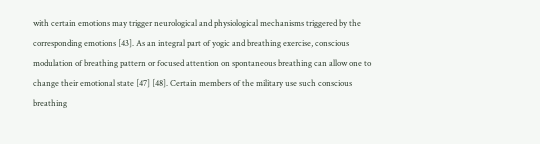with certain emotions may trigger neurological and physiological mechanisms triggered by the corresponding emotions [43]. As an integral part of yogic and breathing exercise, conscious modulation of breathing pattern or focused attention on spontaneous breathing can allow one to change their emotional state [47] [48]. Certain members of the military use such conscious breathing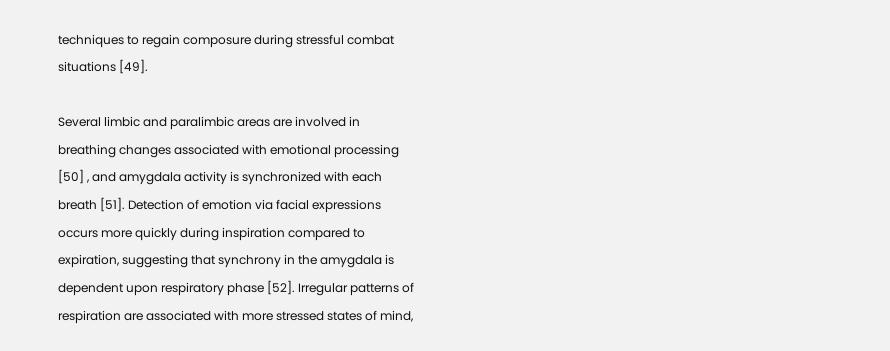techniques to regain composure during stressful combat situations [49].

Several limbic and paralimbic areas are involved in breathing changes associated with emotional processing [50] , and amygdala activity is synchronized with each breath [51]. Detection of emotion via facial expressions occurs more quickly during inspiration compared to expiration, suggesting that synchrony in the amygdala is dependent upon respiratory phase [52]. Irregular patterns of respiration are associated with more stressed states of mind,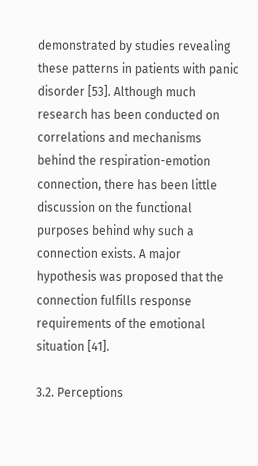demonstrated by studies revealing these patterns in patients with panic disorder [53]. Although much research has been conducted on correlations and mechanisms behind the respiration-emotion connection, there has been little discussion on the functional purposes behind why such a connection exists. A major hypothesis was proposed that the connection fulfills response requirements of the emotional situation [41].

3.2. Perceptions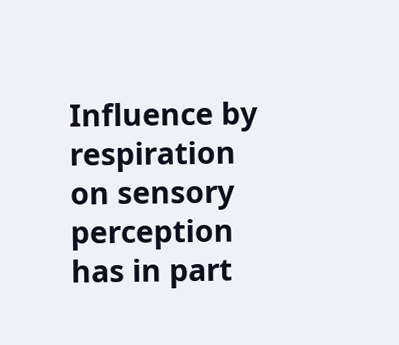Influence by respiration on sensory perception has in part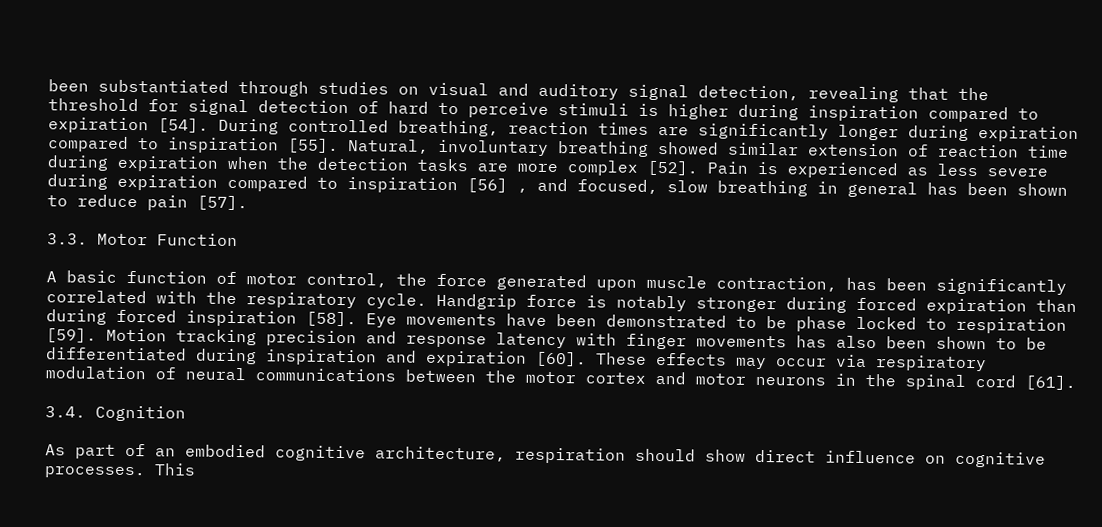been substantiated through studies on visual and auditory signal detection, revealing that the threshold for signal detection of hard to perceive stimuli is higher during inspiration compared to expiration [54]. During controlled breathing, reaction times are significantly longer during expiration compared to inspiration [55]. Natural, involuntary breathing showed similar extension of reaction time during expiration when the detection tasks are more complex [52]. Pain is experienced as less severe during expiration compared to inspiration [56] , and focused, slow breathing in general has been shown to reduce pain [57].

3.3. Motor Function

A basic function of motor control, the force generated upon muscle contraction, has been significantly correlated with the respiratory cycle. Handgrip force is notably stronger during forced expiration than during forced inspiration [58]. Eye movements have been demonstrated to be phase locked to respiration [59]. Motion tracking precision and response latency with finger movements has also been shown to be differentiated during inspiration and expiration [60]. These effects may occur via respiratory modulation of neural communications between the motor cortex and motor neurons in the spinal cord [61].

3.4. Cognition

As part of an embodied cognitive architecture, respiration should show direct influence on cognitive processes. This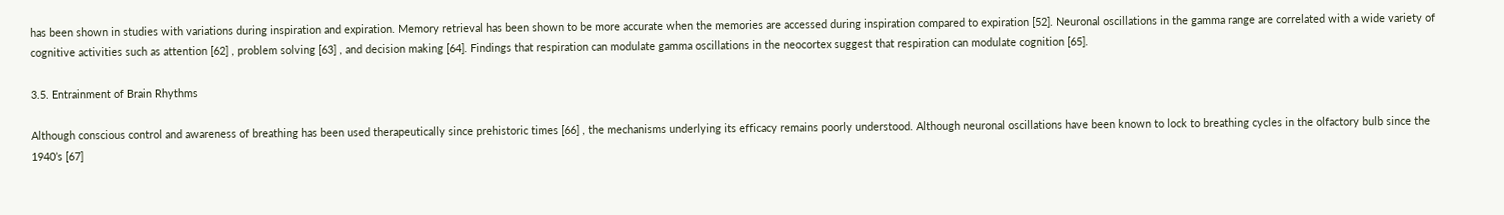has been shown in studies with variations during inspiration and expiration. Memory retrieval has been shown to be more accurate when the memories are accessed during inspiration compared to expiration [52]. Neuronal oscillations in the gamma range are correlated with a wide variety of cognitive activities such as attention [62] , problem solving [63] , and decision making [64]. Findings that respiration can modulate gamma oscillations in the neocortex suggest that respiration can modulate cognition [65].

3.5. Entrainment of Brain Rhythms

Although conscious control and awareness of breathing has been used therapeutically since prehistoric times [66] , the mechanisms underlying its efficacy remains poorly understood. Although neuronal oscillations have been known to lock to breathing cycles in the olfactory bulb since the 1940’s [67]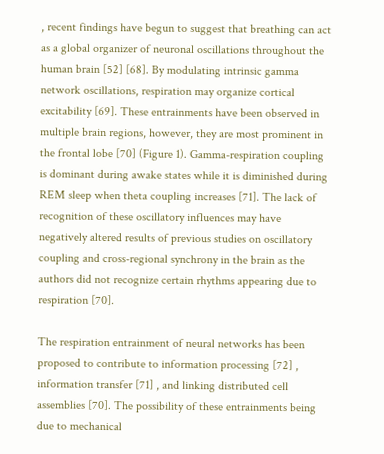, recent findings have begun to suggest that breathing can act as a global organizer of neuronal oscillations throughout the human brain [52] [68]. By modulating intrinsic gamma network oscillations, respiration may organize cortical excitability [69]. These entrainments have been observed in multiple brain regions, however, they are most prominent in the frontal lobe [70] (Figure 1). Gamma-respiration coupling is dominant during awake states while it is diminished during REM sleep when theta coupling increases [71]. The lack of recognition of these oscillatory influences may have negatively altered results of previous studies on oscillatory coupling and cross-regional synchrony in the brain as the authors did not recognize certain rhythms appearing due to respiration [70].

The respiration entrainment of neural networks has been proposed to contribute to information processing [72] , information transfer [71] , and linking distributed cell assemblies [70]. The possibility of these entrainments being due to mechanical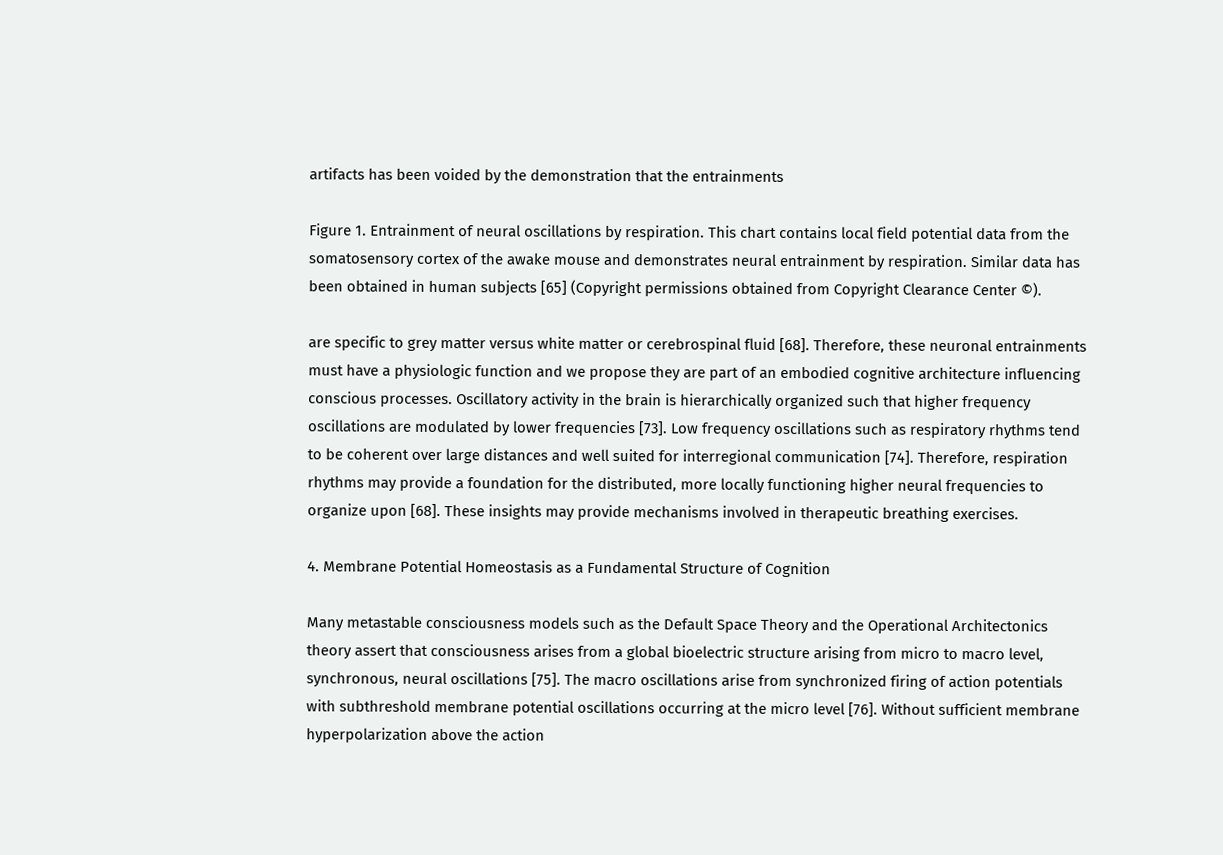artifacts has been voided by the demonstration that the entrainments

Figure 1. Entrainment of neural oscillations by respiration. This chart contains local field potential data from the somatosensory cortex of the awake mouse and demonstrates neural entrainment by respiration. Similar data has been obtained in human subjects [65] (Copyright permissions obtained from Copyright Clearance Center ©).

are specific to grey matter versus white matter or cerebrospinal fluid [68]. Therefore, these neuronal entrainments must have a physiologic function and we propose they are part of an embodied cognitive architecture influencing conscious processes. Oscillatory activity in the brain is hierarchically organized such that higher frequency oscillations are modulated by lower frequencies [73]. Low frequency oscillations such as respiratory rhythms tend to be coherent over large distances and well suited for interregional communication [74]. Therefore, respiration rhythms may provide a foundation for the distributed, more locally functioning higher neural frequencies to organize upon [68]. These insights may provide mechanisms involved in therapeutic breathing exercises.

4. Membrane Potential Homeostasis as a Fundamental Structure of Cognition

Many metastable consciousness models such as the Default Space Theory and the Operational Architectonics theory assert that consciousness arises from a global bioelectric structure arising from micro to macro level, synchronous, neural oscillations [75]. The macro oscillations arise from synchronized firing of action potentials with subthreshold membrane potential oscillations occurring at the micro level [76]. Without sufficient membrane hyperpolarization above the action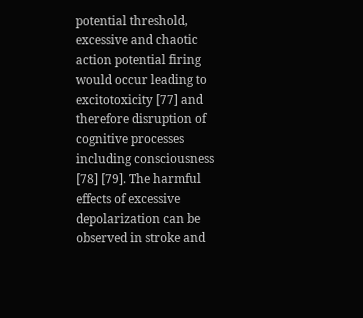potential threshold, excessive and chaotic action potential firing would occur leading to excitotoxicity [77] and therefore disruption of cognitive processes including consciousness [78] [79]. The harmful effects of excessive depolarization can be observed in stroke and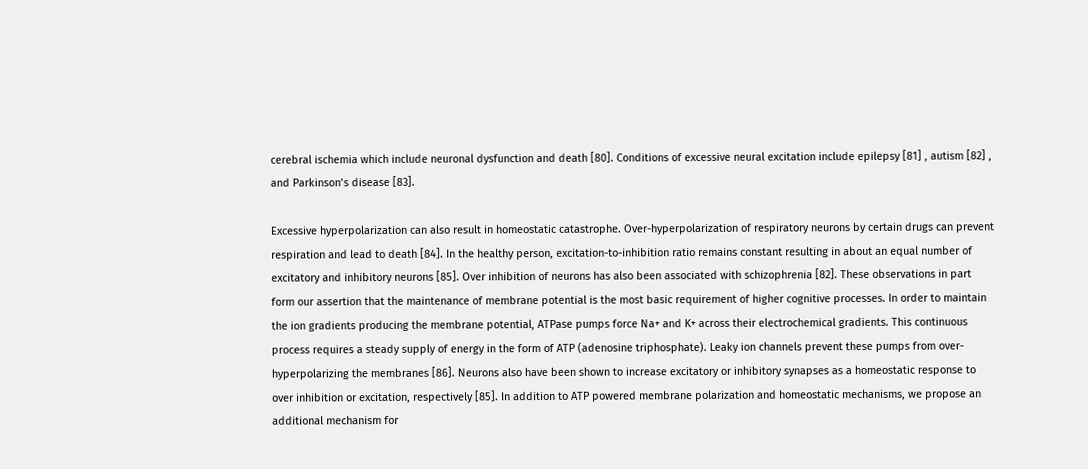cerebral ischemia which include neuronal dysfunction and death [80]. Conditions of excessive neural excitation include epilepsy [81] , autism [82] , and Parkinson’s disease [83].

Excessive hyperpolarization can also result in homeostatic catastrophe. Over-hyperpolarization of respiratory neurons by certain drugs can prevent respiration and lead to death [84]. In the healthy person, excitation-to-inhibition ratio remains constant resulting in about an equal number of excitatory and inhibitory neurons [85]. Over inhibition of neurons has also been associated with schizophrenia [82]. These observations in part form our assertion that the maintenance of membrane potential is the most basic requirement of higher cognitive processes. In order to maintain the ion gradients producing the membrane potential, ATPase pumps force Na+ and K+ across their electrochemical gradients. This continuous process requires a steady supply of energy in the form of ATP (adenosine triphosphate). Leaky ion channels prevent these pumps from over-hyperpolarizing the membranes [86]. Neurons also have been shown to increase excitatory or inhibitory synapses as a homeostatic response to over inhibition or excitation, respectively [85]. In addition to ATP powered membrane polarization and homeostatic mechanisms, we propose an additional mechanism for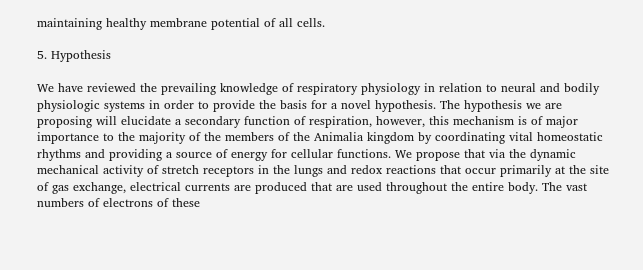maintaining healthy membrane potential of all cells.

5. Hypothesis

We have reviewed the prevailing knowledge of respiratory physiology in relation to neural and bodily physiologic systems in order to provide the basis for a novel hypothesis. The hypothesis we are proposing will elucidate a secondary function of respiration, however, this mechanism is of major importance to the majority of the members of the Animalia kingdom by coordinating vital homeostatic rhythms and providing a source of energy for cellular functions. We propose that via the dynamic mechanical activity of stretch receptors in the lungs and redox reactions that occur primarily at the site of gas exchange, electrical currents are produced that are used throughout the entire body. The vast numbers of electrons of these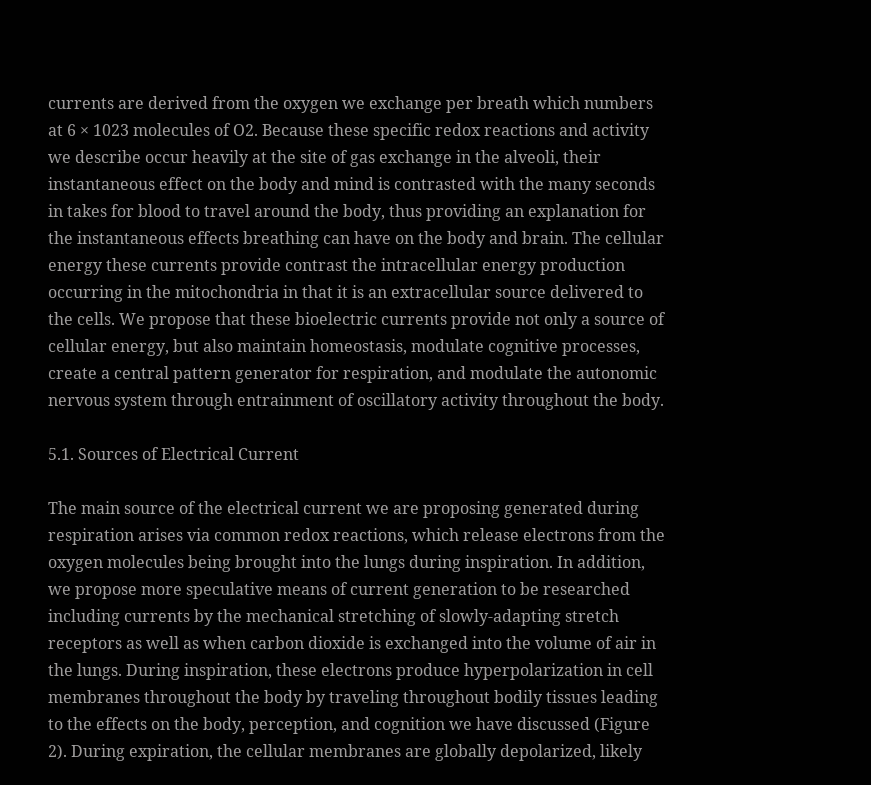currents are derived from the oxygen we exchange per breath which numbers at 6 × 1023 molecules of O2. Because these specific redox reactions and activity we describe occur heavily at the site of gas exchange in the alveoli, their instantaneous effect on the body and mind is contrasted with the many seconds in takes for blood to travel around the body, thus providing an explanation for the instantaneous effects breathing can have on the body and brain. The cellular energy these currents provide contrast the intracellular energy production occurring in the mitochondria in that it is an extracellular source delivered to the cells. We propose that these bioelectric currents provide not only a source of cellular energy, but also maintain homeostasis, modulate cognitive processes, create a central pattern generator for respiration, and modulate the autonomic nervous system through entrainment of oscillatory activity throughout the body.

5.1. Sources of Electrical Current

The main source of the electrical current we are proposing generated during respiration arises via common redox reactions, which release electrons from the oxygen molecules being brought into the lungs during inspiration. In addition, we propose more speculative means of current generation to be researched including currents by the mechanical stretching of slowly-adapting stretch receptors as well as when carbon dioxide is exchanged into the volume of air in the lungs. During inspiration, these electrons produce hyperpolarization in cell membranes throughout the body by traveling throughout bodily tissues leading to the effects on the body, perception, and cognition we have discussed (Figure 2). During expiration, the cellular membranes are globally depolarized, likely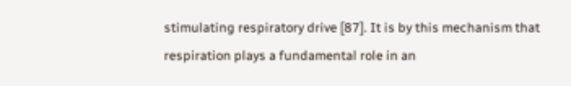stimulating respiratory drive [87]. It is by this mechanism that respiration plays a fundamental role in an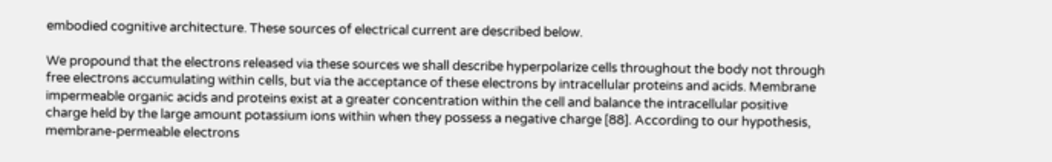embodied cognitive architecture. These sources of electrical current are described below.

We propound that the electrons released via these sources we shall describe hyperpolarize cells throughout the body not through free electrons accumulating within cells, but via the acceptance of these electrons by intracellular proteins and acids. Membrane impermeable organic acids and proteins exist at a greater concentration within the cell and balance the intracellular positive charge held by the large amount potassium ions within when they possess a negative charge [88]. According to our hypothesis, membrane-permeable electrons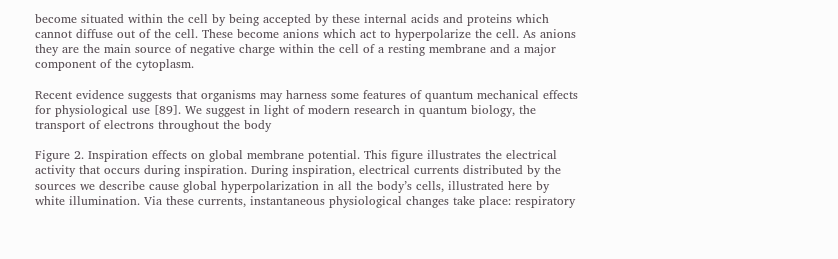become situated within the cell by being accepted by these internal acids and proteins which cannot diffuse out of the cell. These become anions which act to hyperpolarize the cell. As anions they are the main source of negative charge within the cell of a resting membrane and a major component of the cytoplasm.

Recent evidence suggests that organisms may harness some features of quantum mechanical effects for physiological use [89]. We suggest in light of modern research in quantum biology, the transport of electrons throughout the body

Figure 2. Inspiration effects on global membrane potential. This figure illustrates the electrical activity that occurs during inspiration. During inspiration, electrical currents distributed by the sources we describe cause global hyperpolarization in all the body’s cells, illustrated here by white illumination. Via these currents, instantaneous physiological changes take place: respiratory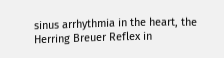sinus arrhythmia in the heart, the Herring Breuer Reflex in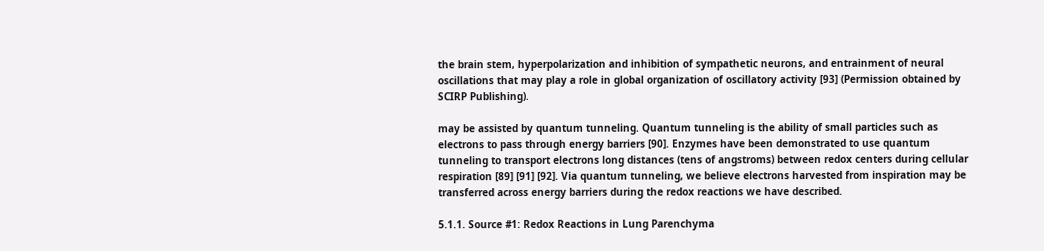the brain stem, hyperpolarization and inhibition of sympathetic neurons, and entrainment of neural oscillations that may play a role in global organization of oscillatory activity [93] (Permission obtained by SCIRP Publishing).

may be assisted by quantum tunneling. Quantum tunneling is the ability of small particles such as electrons to pass through energy barriers [90]. Enzymes have been demonstrated to use quantum tunneling to transport electrons long distances (tens of angstroms) between redox centers during cellular respiration [89] [91] [92]. Via quantum tunneling, we believe electrons harvested from inspiration may be transferred across energy barriers during the redox reactions we have described.

5.1.1. Source #1: Redox Reactions in Lung Parenchyma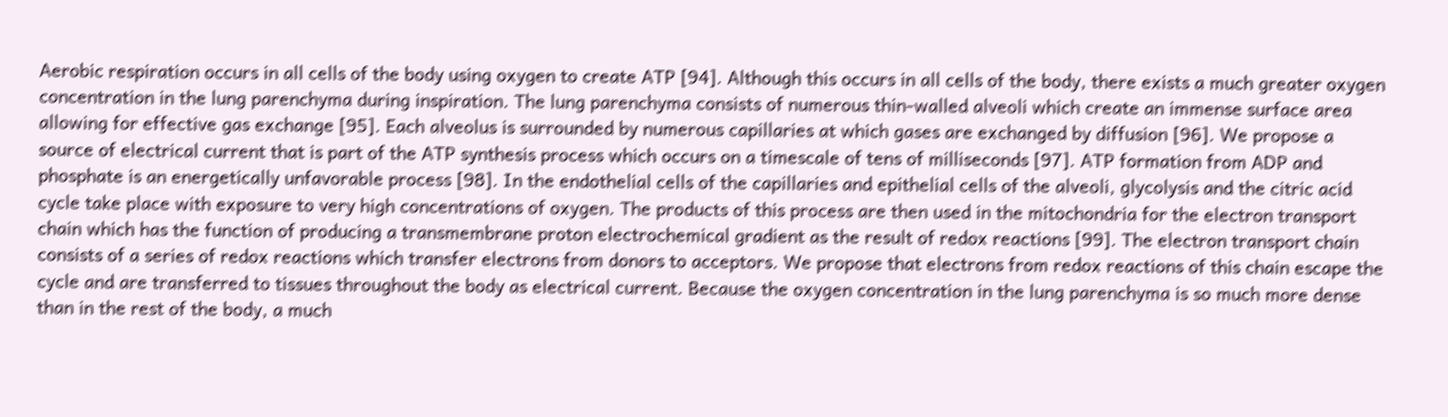Aerobic respiration occurs in all cells of the body using oxygen to create ATP [94]. Although this occurs in all cells of the body, there exists a much greater oxygen concentration in the lung parenchyma during inspiration. The lung parenchyma consists of numerous thin-walled alveoli which create an immense surface area allowing for effective gas exchange [95]. Each alveolus is surrounded by numerous capillaries at which gases are exchanged by diffusion [96]. We propose a source of electrical current that is part of the ATP synthesis process which occurs on a timescale of tens of milliseconds [97]. ATP formation from ADP and phosphate is an energetically unfavorable process [98]. In the endothelial cells of the capillaries and epithelial cells of the alveoli, glycolysis and the citric acid cycle take place with exposure to very high concentrations of oxygen. The products of this process are then used in the mitochondria for the electron transport chain which has the function of producing a transmembrane proton electrochemical gradient as the result of redox reactions [99]. The electron transport chain consists of a series of redox reactions which transfer electrons from donors to acceptors. We propose that electrons from redox reactions of this chain escape the cycle and are transferred to tissues throughout the body as electrical current. Because the oxygen concentration in the lung parenchyma is so much more dense than in the rest of the body, a much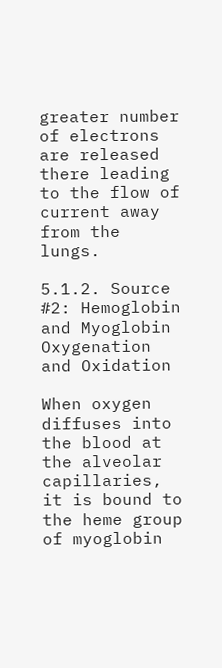greater number of electrons are released there leading to the flow of current away from the lungs.

5.1.2. Source #2: Hemoglobin and Myoglobin Oxygenation and Oxidation

When oxygen diffuses into the blood at the alveolar capillaries, it is bound to the heme group of myoglobin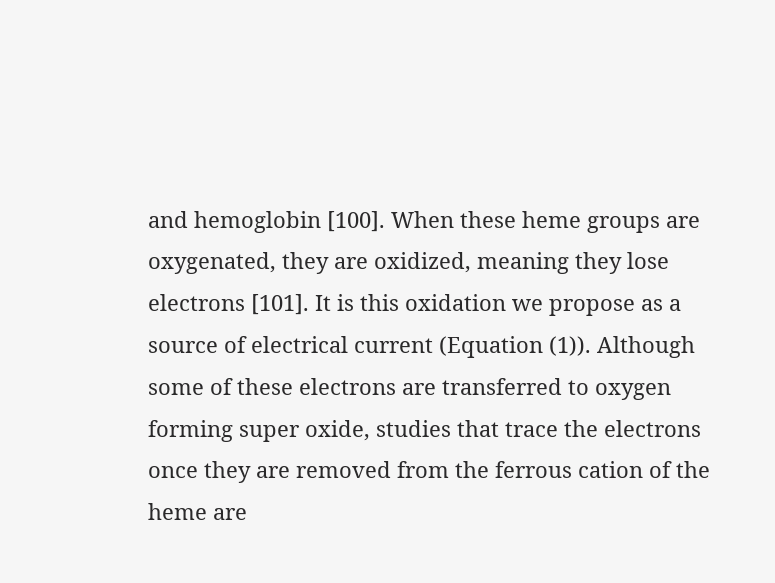and hemoglobin [100]. When these heme groups are oxygenated, they are oxidized, meaning they lose electrons [101]. It is this oxidation we propose as a source of electrical current (Equation (1)). Although some of these electrons are transferred to oxygen forming super oxide, studies that trace the electrons once they are removed from the ferrous cation of the heme are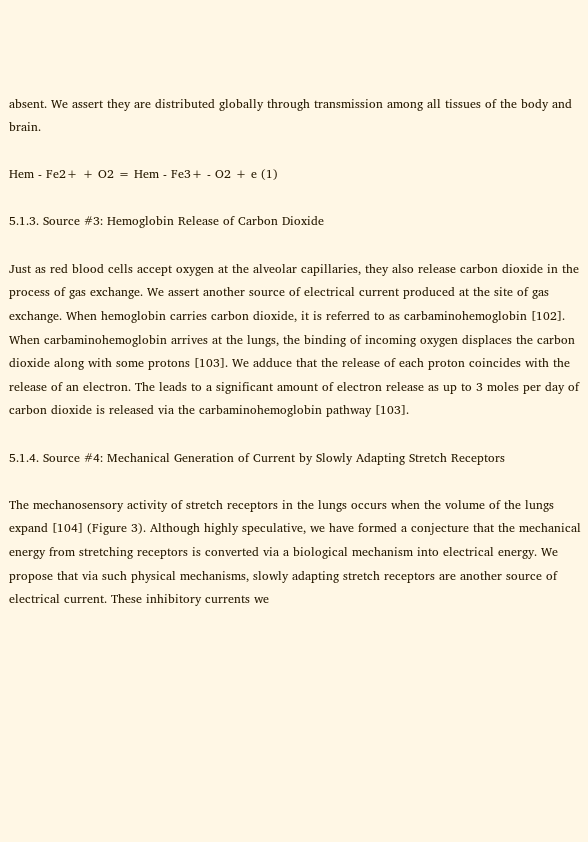absent. We assert they are distributed globally through transmission among all tissues of the body and brain.

Hem - Fe2+ + O2 = Hem - Fe3+ - O2 + e (1)

5.1.3. Source #3: Hemoglobin Release of Carbon Dioxide

Just as red blood cells accept oxygen at the alveolar capillaries, they also release carbon dioxide in the process of gas exchange. We assert another source of electrical current produced at the site of gas exchange. When hemoglobin carries carbon dioxide, it is referred to as carbaminohemoglobin [102]. When carbaminohemoglobin arrives at the lungs, the binding of incoming oxygen displaces the carbon dioxide along with some protons [103]. We adduce that the release of each proton coincides with the release of an electron. The leads to a significant amount of electron release as up to 3 moles per day of carbon dioxide is released via the carbaminohemoglobin pathway [103].

5.1.4. Source #4: Mechanical Generation of Current by Slowly Adapting Stretch Receptors

The mechanosensory activity of stretch receptors in the lungs occurs when the volume of the lungs expand [104] (Figure 3). Although highly speculative, we have formed a conjecture that the mechanical energy from stretching receptors is converted via a biological mechanism into electrical energy. We propose that via such physical mechanisms, slowly adapting stretch receptors are another source of electrical current. These inhibitory currents we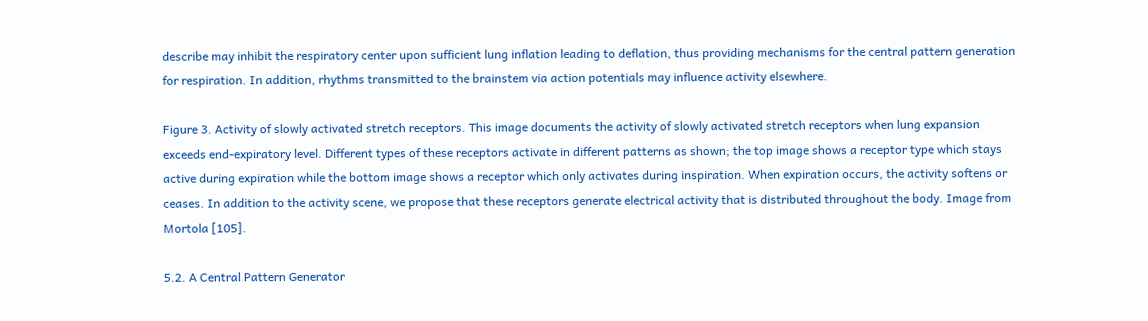describe may inhibit the respiratory center upon sufficient lung inflation leading to deflation, thus providing mechanisms for the central pattern generation for respiration. In addition, rhythms transmitted to the brainstem via action potentials may influence activity elsewhere.

Figure 3. Activity of slowly activated stretch receptors. This image documents the activity of slowly activated stretch receptors when lung expansion exceeds end-expiratory level. Different types of these receptors activate in different patterns as shown; the top image shows a receptor type which stays active during expiration while the bottom image shows a receptor which only activates during inspiration. When expiration occurs, the activity softens or ceases. In addition to the activity scene, we propose that these receptors generate electrical activity that is distributed throughout the body. Image from Mortola [105].

5.2. A Central Pattern Generator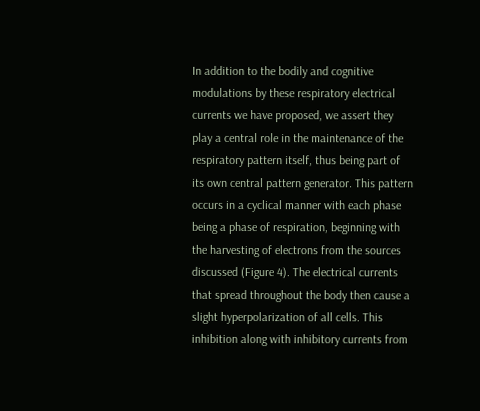In addition to the bodily and cognitive modulations by these respiratory electrical currents we have proposed, we assert they play a central role in the maintenance of the respiratory pattern itself, thus being part of its own central pattern generator. This pattern occurs in a cyclical manner with each phase being a phase of respiration, beginning with the harvesting of electrons from the sources discussed (Figure 4). The electrical currents that spread throughout the body then cause a slight hyperpolarization of all cells. This inhibition along with inhibitory currents from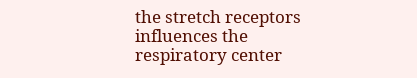the stretch receptors influences the respiratory center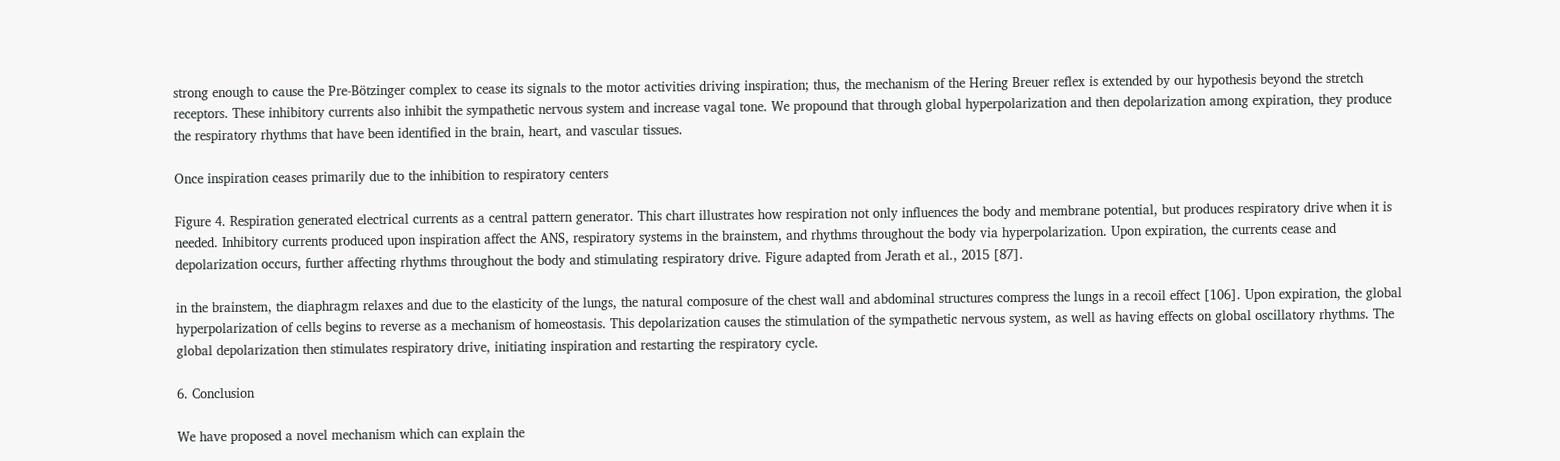strong enough to cause the Pre-Bötzinger complex to cease its signals to the motor activities driving inspiration; thus, the mechanism of the Hering Breuer reflex is extended by our hypothesis beyond the stretch receptors. These inhibitory currents also inhibit the sympathetic nervous system and increase vagal tone. We propound that through global hyperpolarization and then depolarization among expiration, they produce the respiratory rhythms that have been identified in the brain, heart, and vascular tissues.

Once inspiration ceases primarily due to the inhibition to respiratory centers

Figure 4. Respiration generated electrical currents as a central pattern generator. This chart illustrates how respiration not only influences the body and membrane potential, but produces respiratory drive when it is needed. Inhibitory currents produced upon inspiration affect the ANS, respiratory systems in the brainstem, and rhythms throughout the body via hyperpolarization. Upon expiration, the currents cease and depolarization occurs, further affecting rhythms throughout the body and stimulating respiratory drive. Figure adapted from Jerath et al., 2015 [87].

in the brainstem, the diaphragm relaxes and due to the elasticity of the lungs, the natural composure of the chest wall and abdominal structures compress the lungs in a recoil effect [106]. Upon expiration, the global hyperpolarization of cells begins to reverse as a mechanism of homeostasis. This depolarization causes the stimulation of the sympathetic nervous system, as well as having effects on global oscillatory rhythms. The global depolarization then stimulates respiratory drive, initiating inspiration and restarting the respiratory cycle.

6. Conclusion

We have proposed a novel mechanism which can explain the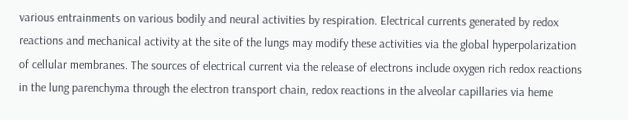various entrainments on various bodily and neural activities by respiration. Electrical currents generated by redox reactions and mechanical activity at the site of the lungs may modify these activities via the global hyperpolarization of cellular membranes. The sources of electrical current via the release of electrons include oxygen rich redox reactions in the lung parenchyma through the electron transport chain, redox reactions in the alveolar capillaries via heme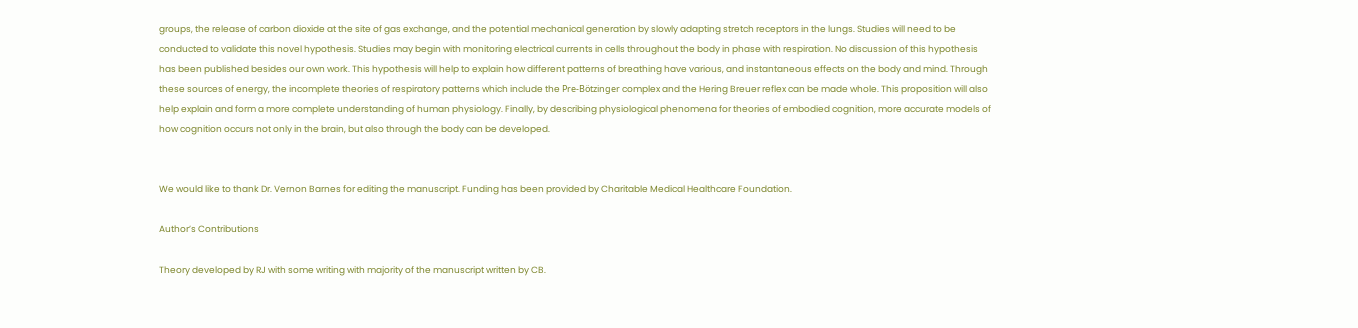groups, the release of carbon dioxide at the site of gas exchange, and the potential mechanical generation by slowly adapting stretch receptors in the lungs. Studies will need to be conducted to validate this novel hypothesis. Studies may begin with monitoring electrical currents in cells throughout the body in phase with respiration. No discussion of this hypothesis has been published besides our own work. This hypothesis will help to explain how different patterns of breathing have various, and instantaneous effects on the body and mind. Through these sources of energy, the incomplete theories of respiratory patterns which include the Pre-Bötzinger complex and the Hering Breuer reflex can be made whole. This proposition will also help explain and form a more complete understanding of human physiology. Finally, by describing physiological phenomena for theories of embodied cognition, more accurate models of how cognition occurs not only in the brain, but also through the body can be developed.


We would like to thank Dr. Vernon Barnes for editing the manuscript. Funding has been provided by Charitable Medical Healthcare Foundation.

Author’s Contributions

Theory developed by RJ with some writing with majority of the manuscript written by CB.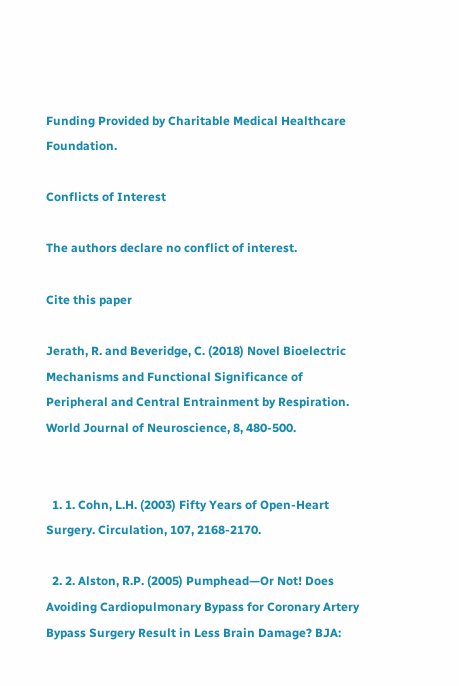Funding Provided by Charitable Medical Healthcare Foundation.

Conflicts of Interest

The authors declare no conflict of interest.

Cite this paper

Jerath, R. and Beveridge, C. (2018) Novel Bioelectric Mechanisms and Functional Significance of Peripheral and Central Entrainment by Respiration. World Journal of Neuroscience, 8, 480-500.


  1. 1. Cohn, L.H. (2003) Fifty Years of Open-Heart Surgery. Circulation, 107, 2168-2170.

  2. 2. Alston, R.P. (2005) Pumphead—Or Not! Does Avoiding Cardiopulmonary Bypass for Coronary Artery Bypass Surgery Result in Less Brain Damage? BJA: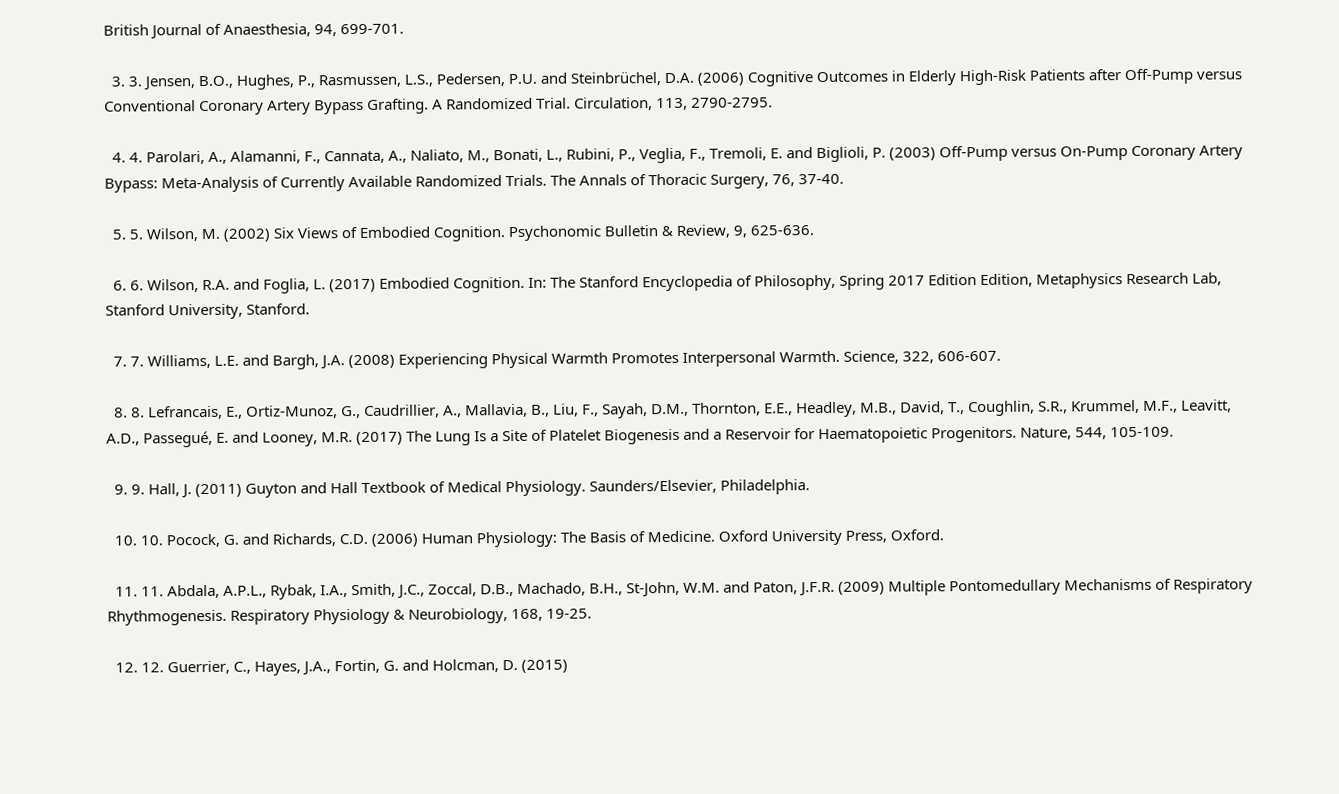British Journal of Anaesthesia, 94, 699-701.

  3. 3. Jensen, B.O., Hughes, P., Rasmussen, L.S., Pedersen, P.U. and Steinbrüchel, D.A. (2006) Cognitive Outcomes in Elderly High-Risk Patients after Off-Pump versus Conventional Coronary Artery Bypass Grafting. A Randomized Trial. Circulation, 113, 2790-2795.

  4. 4. Parolari, A., Alamanni, F., Cannata, A., Naliato, M., Bonati, L., Rubini, P., Veglia, F., Tremoli, E. and Biglioli, P. (2003) Off-Pump versus On-Pump Coronary Artery Bypass: Meta-Analysis of Currently Available Randomized Trials. The Annals of Thoracic Surgery, 76, 37-40.

  5. 5. Wilson, M. (2002) Six Views of Embodied Cognition. Psychonomic Bulletin & Review, 9, 625-636.

  6. 6. Wilson, R.A. and Foglia, L. (2017) Embodied Cognition. In: The Stanford Encyclopedia of Philosophy, Spring 2017 Edition Edition, Metaphysics Research Lab, Stanford University, Stanford.

  7. 7. Williams, L.E. and Bargh, J.A. (2008) Experiencing Physical Warmth Promotes Interpersonal Warmth. Science, 322, 606-607.

  8. 8. Lefrancais, E., Ortiz-Munoz, G., Caudrillier, A., Mallavia, B., Liu, F., Sayah, D.M., Thornton, E.E., Headley, M.B., David, T., Coughlin, S.R., Krummel, M.F., Leavitt, A.D., Passegué, E. and Looney, M.R. (2017) The Lung Is a Site of Platelet Biogenesis and a Reservoir for Haematopoietic Progenitors. Nature, 544, 105-109.

  9. 9. Hall, J. (2011) Guyton and Hall Textbook of Medical Physiology. Saunders/Elsevier, Philadelphia.

  10. 10. Pocock, G. and Richards, C.D. (2006) Human Physiology: The Basis of Medicine. Oxford University Press, Oxford.

  11. 11. Abdala, A.P.L., Rybak, I.A., Smith, J.C., Zoccal, D.B., Machado, B.H., St-John, W.M. and Paton, J.F.R. (2009) Multiple Pontomedullary Mechanisms of Respiratory Rhythmogenesis. Respiratory Physiology & Neurobiology, 168, 19-25.

  12. 12. Guerrier, C., Hayes, J.A., Fortin, G. and Holcman, D. (2015)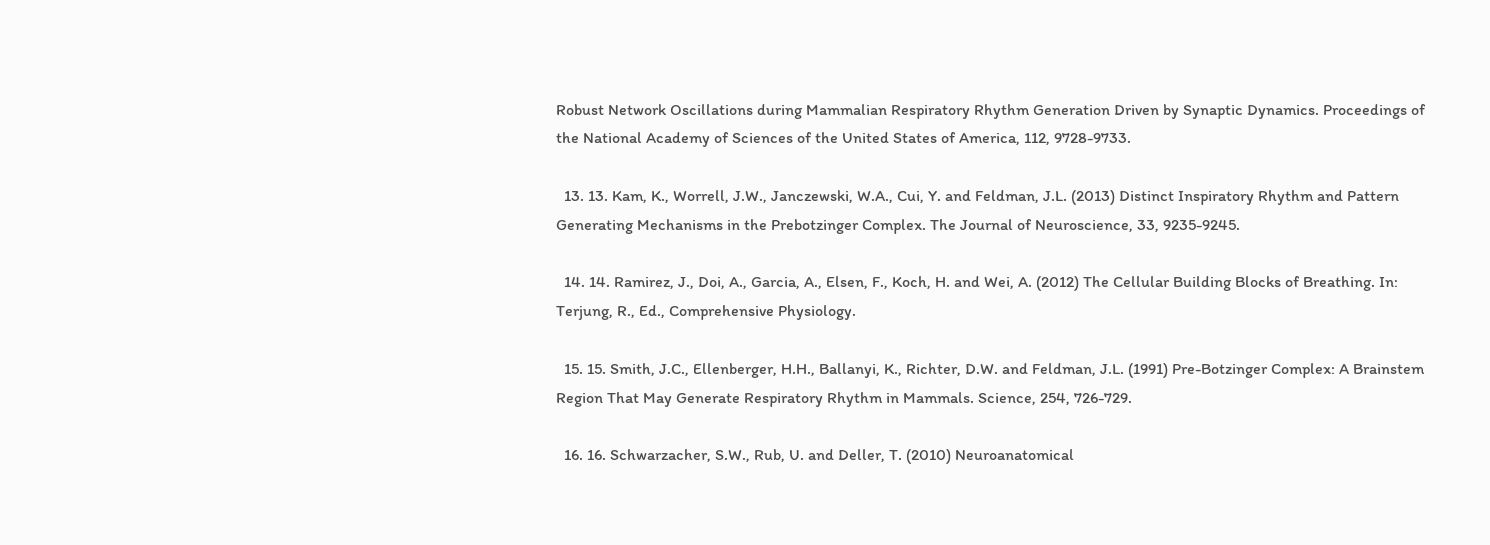Robust Network Oscillations during Mammalian Respiratory Rhythm Generation Driven by Synaptic Dynamics. Proceedings of the National Academy of Sciences of the United States of America, 112, 9728-9733.

  13. 13. Kam, K., Worrell, J.W., Janczewski, W.A., Cui, Y. and Feldman, J.L. (2013) Distinct Inspiratory Rhythm and Pattern Generating Mechanisms in the Prebotzinger Complex. The Journal of Neuroscience, 33, 9235-9245.

  14. 14. Ramirez, J., Doi, A., Garcia, A., Elsen, F., Koch, H. and Wei, A. (2012) The Cellular Building Blocks of Breathing. In: Terjung, R., Ed., Comprehensive Physiology.

  15. 15. Smith, J.C., Ellenberger, H.H., Ballanyi, K., Richter, D.W. and Feldman, J.L. (1991) Pre-Botzinger Complex: A Brainstem Region That May Generate Respiratory Rhythm in Mammals. Science, 254, 726-729.

  16. 16. Schwarzacher, S.W., Rub, U. and Deller, T. (2010) Neuroanatomical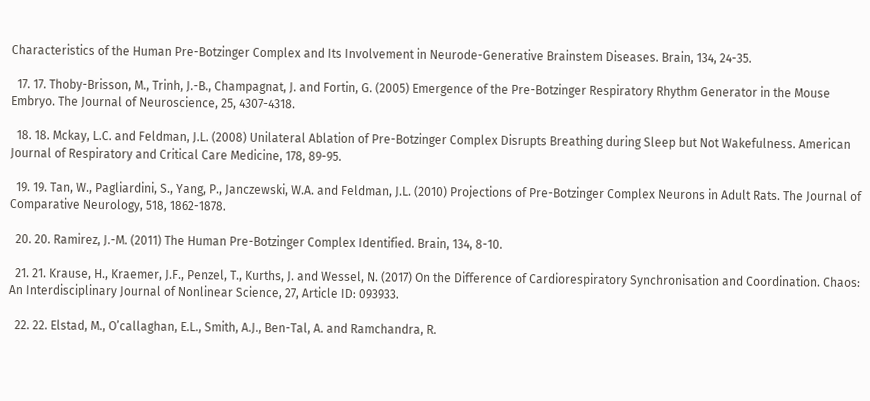Characteristics of the Human Pre-Botzinger Complex and Its Involvement in Neurode-Generative Brainstem Diseases. Brain, 134, 24-35.

  17. 17. Thoby-Brisson, M., Trinh, J.-B., Champagnat, J. and Fortin, G. (2005) Emergence of the Pre-Botzinger Respiratory Rhythm Generator in the Mouse Embryo. The Journal of Neuroscience, 25, 4307-4318.

  18. 18. Mckay, L.C. and Feldman, J.L. (2008) Unilateral Ablation of Pre-Botzinger Complex Disrupts Breathing during Sleep but Not Wakefulness. American Journal of Respiratory and Critical Care Medicine, 178, 89-95.

  19. 19. Tan, W., Pagliardini, S., Yang, P., Janczewski, W.A. and Feldman, J.L. (2010) Projections of Pre-Botzinger Complex Neurons in Adult Rats. The Journal of Comparative Neurology, 518, 1862-1878.

  20. 20. Ramirez, J.-M. (2011) The Human Pre-Botzinger Complex Identified. Brain, 134, 8-10.

  21. 21. Krause, H., Kraemer, J.F., Penzel, T., Kurths, J. and Wessel, N. (2017) On the Difference of Cardiorespiratory Synchronisation and Coordination. Chaos: An Interdisciplinary Journal of Nonlinear Science, 27, Article ID: 093933.

  22. 22. Elstad, M., O’callaghan, E.L., Smith, A.J., Ben-Tal, A. and Ramchandra, R.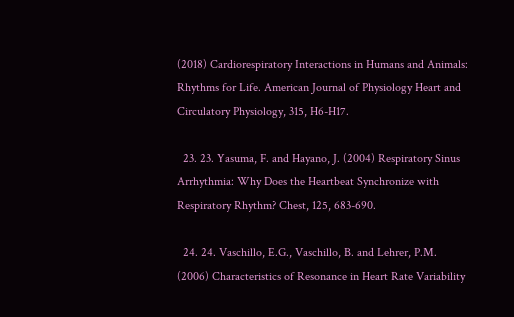(2018) Cardiorespiratory Interactions in Humans and Animals: Rhythms for Life. American Journal of Physiology Heart and Circulatory Physiology, 315, H6-H17.

  23. 23. Yasuma, F. and Hayano, J. (2004) Respiratory Sinus Arrhythmia: Why Does the Heartbeat Synchronize with Respiratory Rhythm? Chest, 125, 683-690.

  24. 24. Vaschillo, E.G., Vaschillo, B. and Lehrer, P.M. (2006) Characteristics of Resonance in Heart Rate Variability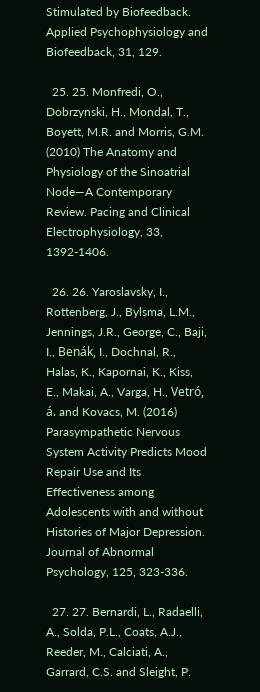Stimulated by Biofeedback. Applied Psychophysiology and Biofeedback, 31, 129.

  25. 25. Monfredi, O., Dobrzynski, H., Mondal, T., Boyett, M.R. and Morris, G.M. (2010) The Anatomy and Physiology of the Sinoatrial Node—A Contemporary Review. Pacing and Clinical Electrophysiology, 33, 1392-1406.

  26. 26. Yaroslavsky, I., Rottenberg, J., Bylsma, L.M., Jennings, J.R., George, C., Baji, I., Benák, I., Dochnal, R., Halas, K., Kapornai, K., Kiss, E., Makai, A., Varga, H., Vetró, á. and Kovacs, M. (2016) Parasympathetic Nervous System Activity Predicts Mood Repair Use and Its Effectiveness among Adolescents with and without Histories of Major Depression. Journal of Abnormal Psychology, 125, 323-336.

  27. 27. Bernardi, L., Radaelli, A., Solda, P.L., Coats, A.J., Reeder, M., Calciati, A., Garrard, C.S. and Sleight, P.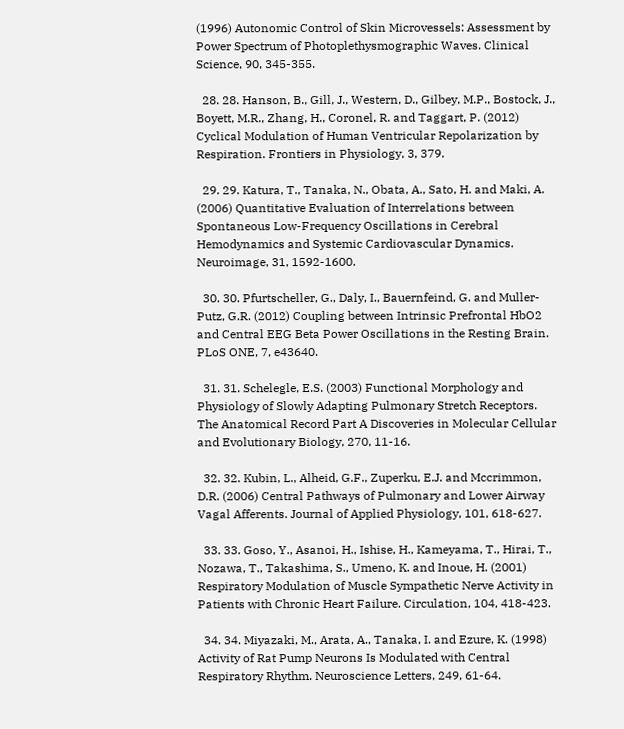(1996) Autonomic Control of Skin Microvessels: Assessment by Power Spectrum of Photoplethysmographic Waves. Clinical Science, 90, 345-355.

  28. 28. Hanson, B., Gill, J., Western, D., Gilbey, M.P., Bostock, J., Boyett, M.R., Zhang, H., Coronel, R. and Taggart, P. (2012) Cyclical Modulation of Human Ventricular Repolarization by Respiration. Frontiers in Physiology, 3, 379.

  29. 29. Katura, T., Tanaka, N., Obata, A., Sato, H. and Maki, A. (2006) Quantitative Evaluation of Interrelations between Spontaneous Low-Frequency Oscillations in Cerebral Hemodynamics and Systemic Cardiovascular Dynamics. Neuroimage, 31, 1592-1600.

  30. 30. Pfurtscheller, G., Daly, I., Bauernfeind, G. and Muller-Putz, G.R. (2012) Coupling between Intrinsic Prefrontal HbO2 and Central EEG Beta Power Oscillations in the Resting Brain. PLoS ONE, 7, e43640.

  31. 31. Schelegle, E.S. (2003) Functional Morphology and Physiology of Slowly Adapting Pulmonary Stretch Receptors. The Anatomical Record Part A Discoveries in Molecular Cellular and Evolutionary Biology, 270, 11-16.

  32. 32. Kubin, L., Alheid, G.F., Zuperku, E.J. and Mccrimmon, D.R. (2006) Central Pathways of Pulmonary and Lower Airway Vagal Afferents. Journal of Applied Physiology, 101, 618-627.

  33. 33. Goso, Y., Asanoi, H., Ishise, H., Kameyama, T., Hirai, T., Nozawa, T., Takashima, S., Umeno, K. and Inoue, H. (2001) Respiratory Modulation of Muscle Sympathetic Nerve Activity in Patients with Chronic Heart Failure. Circulation, 104, 418-423.

  34. 34. Miyazaki, M., Arata, A., Tanaka, I. and Ezure, K. (1998) Activity of Rat Pump Neurons Is Modulated with Central Respiratory Rhythm. Neuroscience Letters, 249, 61-64.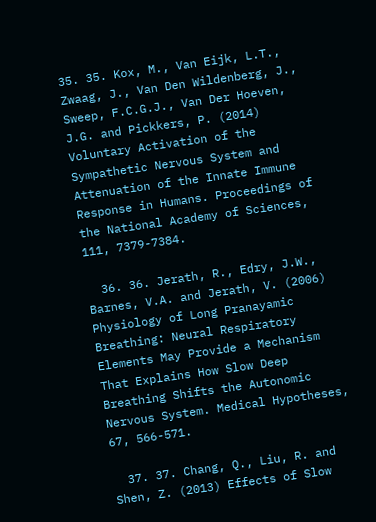35. 35. Kox, M., Van Eijk, L.T., Zwaag, J., Van Den Wildenberg, J., Sweep, F.C.G.J., Van Der Hoeven, J.G. and Pickkers, P. (2014) Voluntary Activation of the Sympathetic Nervous System and Attenuation of the Innate Immune Response in Humans. Proceedings of the National Academy of Sciences, 111, 7379-7384.

  36. 36. Jerath, R., Edry, J.W., Barnes, V.A. and Jerath, V. (2006) Physiology of Long Pranayamic Breathing: Neural Respiratory Elements May Provide a Mechanism That Explains How Slow Deep Breathing Shifts the Autonomic Nervous System. Medical Hypotheses, 67, 566-571.

  37. 37. Chang, Q., Liu, R. and Shen, Z. (2013) Effects of Slow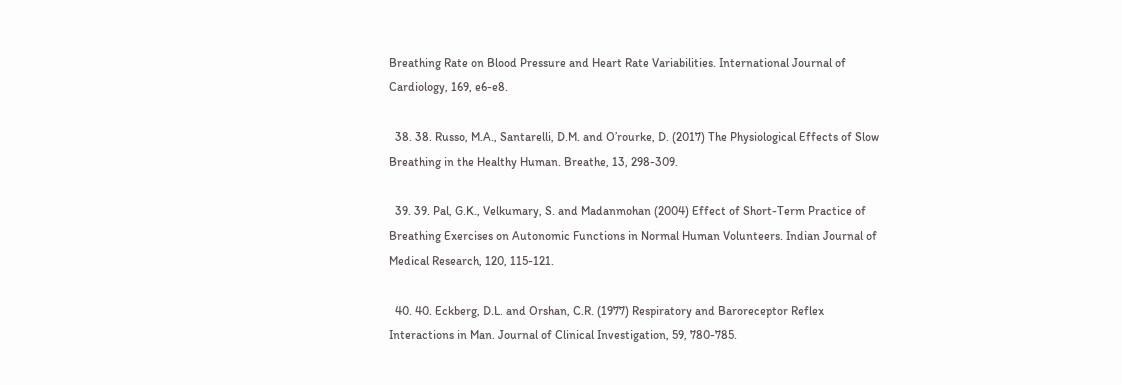Breathing Rate on Blood Pressure and Heart Rate Variabilities. International Journal of Cardiology, 169, e6-e8.

  38. 38. Russo, M.A., Santarelli, D.M. and O’rourke, D. (2017) The Physiological Effects of Slow Breathing in the Healthy Human. Breathe, 13, 298-309.

  39. 39. Pal, G.K., Velkumary, S. and Madanmohan (2004) Effect of Short-Term Practice of Breathing Exercises on Autonomic Functions in Normal Human Volunteers. Indian Journal of Medical Research, 120, 115-121.

  40. 40. Eckberg, D.L. and Orshan, C.R. (1977) Respiratory and Baroreceptor Reflex Interactions in Man. Journal of Clinical Investigation, 59, 780-785.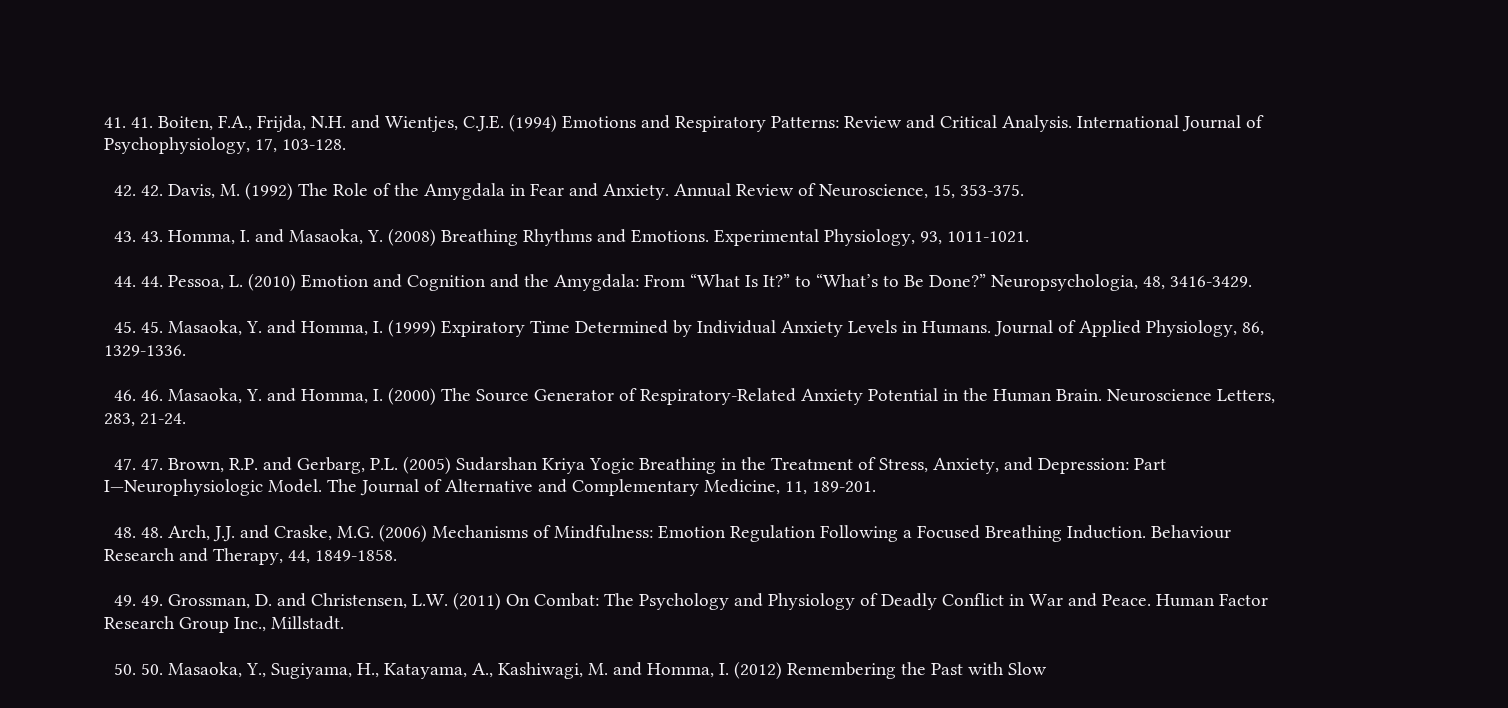41. 41. Boiten, F.A., Frijda, N.H. and Wientjes, C.J.E. (1994) Emotions and Respiratory Patterns: Review and Critical Analysis. International Journal of Psychophysiology, 17, 103-128.

  42. 42. Davis, M. (1992) The Role of the Amygdala in Fear and Anxiety. Annual Review of Neuroscience, 15, 353-375.

  43. 43. Homma, I. and Masaoka, Y. (2008) Breathing Rhythms and Emotions. Experimental Physiology, 93, 1011-1021.

  44. 44. Pessoa, L. (2010) Emotion and Cognition and the Amygdala: From “What Is It?” to “What’s to Be Done?” Neuropsychologia, 48, 3416-3429.

  45. 45. Masaoka, Y. and Homma, I. (1999) Expiratory Time Determined by Individual Anxiety Levels in Humans. Journal of Applied Physiology, 86, 1329-1336.

  46. 46. Masaoka, Y. and Homma, I. (2000) The Source Generator of Respiratory-Related Anxiety Potential in the Human Brain. Neuroscience Letters, 283, 21-24.

  47. 47. Brown, R.P. and Gerbarg, P.L. (2005) Sudarshan Kriya Yogic Breathing in the Treatment of Stress, Anxiety, and Depression: Part I—Neurophysiologic Model. The Journal of Alternative and Complementary Medicine, 11, 189-201.

  48. 48. Arch, J.J. and Craske, M.G. (2006) Mechanisms of Mindfulness: Emotion Regulation Following a Focused Breathing Induction. Behaviour Research and Therapy, 44, 1849-1858.

  49. 49. Grossman, D. and Christensen, L.W. (2011) On Combat: The Psychology and Physiology of Deadly Conflict in War and Peace. Human Factor Research Group Inc., Millstadt.

  50. 50. Masaoka, Y., Sugiyama, H., Katayama, A., Kashiwagi, M. and Homma, I. (2012) Remembering the Past with Slow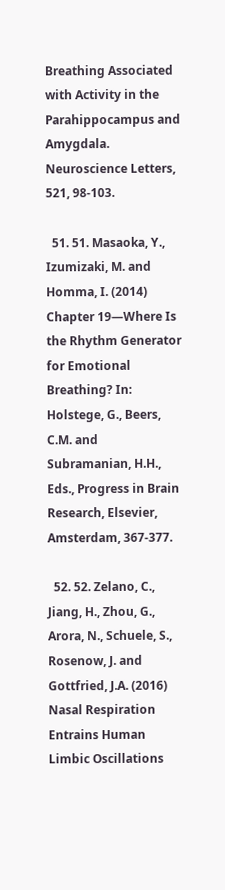Breathing Associated with Activity in the Parahippocampus and Amygdala. Neuroscience Letters, 521, 98-103.

  51. 51. Masaoka, Y., Izumizaki, M. and Homma, I. (2014) Chapter 19—Where Is the Rhythm Generator for Emotional Breathing? In: Holstege, G., Beers, C.M. and Subramanian, H.H., Eds., Progress in Brain Research, Elsevier, Amsterdam, 367-377.

  52. 52. Zelano, C., Jiang, H., Zhou, G., Arora, N., Schuele, S., Rosenow, J. and Gottfried, J.A. (2016) Nasal Respiration Entrains Human Limbic Oscillations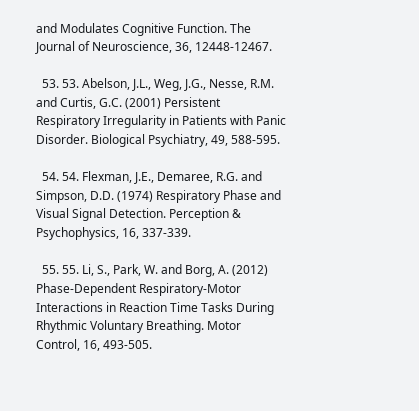and Modulates Cognitive Function. The Journal of Neuroscience, 36, 12448-12467.

  53. 53. Abelson, J.L., Weg, J.G., Nesse, R.M. and Curtis, G.C. (2001) Persistent Respiratory Irregularity in Patients with Panic Disorder. Biological Psychiatry, 49, 588-595.

  54. 54. Flexman, J.E., Demaree, R.G. and Simpson, D.D. (1974) Respiratory Phase and Visual Signal Detection. Perception & Psychophysics, 16, 337-339.

  55. 55. Li, S., Park, W. and Borg, A. (2012) Phase-Dependent Respiratory-Motor Interactions in Reaction Time Tasks During Rhythmic Voluntary Breathing. Motor Control, 16, 493-505.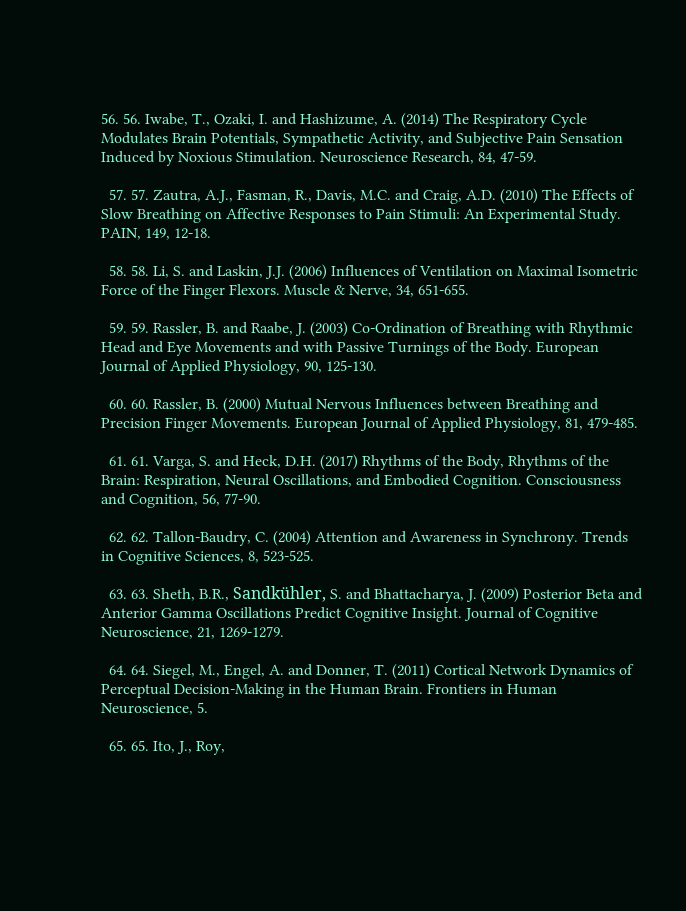56. 56. Iwabe, T., Ozaki, I. and Hashizume, A. (2014) The Respiratory Cycle Modulates Brain Potentials, Sympathetic Activity, and Subjective Pain Sensation Induced by Noxious Stimulation. Neuroscience Research, 84, 47-59.

  57. 57. Zautra, A.J., Fasman, R., Davis, M.C. and Craig, A.D. (2010) The Effects of Slow Breathing on Affective Responses to Pain Stimuli: An Experimental Study. PAIN, 149, 12-18.

  58. 58. Li, S. and Laskin, J.J. (2006) Influences of Ventilation on Maximal Isometric Force of the Finger Flexors. Muscle & Nerve, 34, 651-655.

  59. 59. Rassler, B. and Raabe, J. (2003) Co-Ordination of Breathing with Rhythmic Head and Eye Movements and with Passive Turnings of the Body. European Journal of Applied Physiology, 90, 125-130.

  60. 60. Rassler, B. (2000) Mutual Nervous Influences between Breathing and Precision Finger Movements. European Journal of Applied Physiology, 81, 479-485.

  61. 61. Varga, S. and Heck, D.H. (2017) Rhythms of the Body, Rhythms of the Brain: Respiration, Neural Oscillations, and Embodied Cognition. Consciousness and Cognition, 56, 77-90.

  62. 62. Tallon-Baudry, C. (2004) Attention and Awareness in Synchrony. Trends in Cognitive Sciences, 8, 523-525.

  63. 63. Sheth, B.R., Sandkühler, S. and Bhattacharya, J. (2009) Posterior Beta and Anterior Gamma Oscillations Predict Cognitive Insight. Journal of Cognitive Neuroscience, 21, 1269-1279.

  64. 64. Siegel, M., Engel, A. and Donner, T. (2011) Cortical Network Dynamics of Perceptual Decision-Making in the Human Brain. Frontiers in Human Neuroscience, 5.

  65. 65. Ito, J., Roy,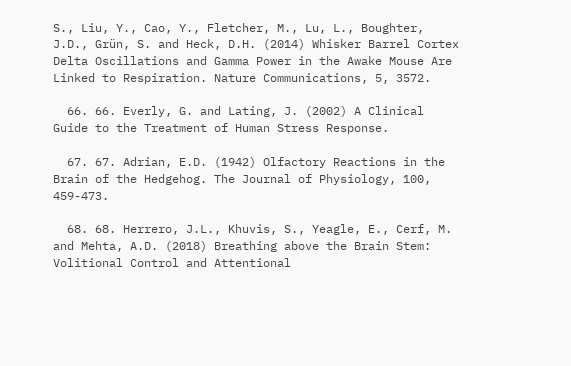S., Liu, Y., Cao, Y., Fletcher, M., Lu, L., Boughter, J.D., Grün, S. and Heck, D.H. (2014) Whisker Barrel Cortex Delta Oscillations and Gamma Power in the Awake Mouse Are Linked to Respiration. Nature Communications, 5, 3572.

  66. 66. Everly, G. and Lating, J. (2002) A Clinical Guide to the Treatment of Human Stress Response.

  67. 67. Adrian, E.D. (1942) Olfactory Reactions in the Brain of the Hedgehog. The Journal of Physiology, 100, 459-473.

  68. 68. Herrero, J.L., Khuvis, S., Yeagle, E., Cerf, M. and Mehta, A.D. (2018) Breathing above the Brain Stem: Volitional Control and Attentional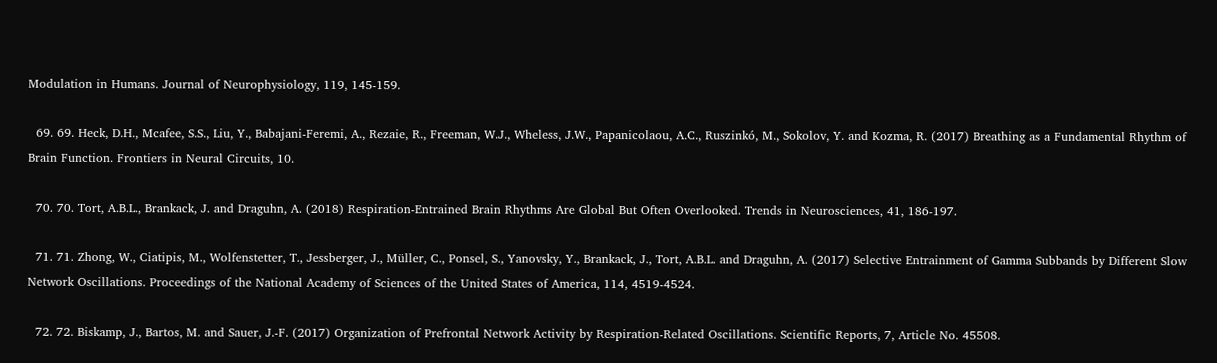Modulation in Humans. Journal of Neurophysiology, 119, 145-159.

  69. 69. Heck, D.H., Mcafee, S.S., Liu, Y., Babajani-Feremi, A., Rezaie, R., Freeman, W.J., Wheless, J.W., Papanicolaou, A.C., Ruszinkó, M., Sokolov, Y. and Kozma, R. (2017) Breathing as a Fundamental Rhythm of Brain Function. Frontiers in Neural Circuits, 10.

  70. 70. Tort, A.B.L., Brankack, J. and Draguhn, A. (2018) Respiration-Entrained Brain Rhythms Are Global But Often Overlooked. Trends in Neurosciences, 41, 186-197.

  71. 71. Zhong, W., Ciatipis, M., Wolfenstetter, T., Jessberger, J., Müller, C., Ponsel, S., Yanovsky, Y., Brankack, J., Tort, A.B.L. and Draguhn, A. (2017) Selective Entrainment of Gamma Subbands by Different Slow Network Oscillations. Proceedings of the National Academy of Sciences of the United States of America, 114, 4519-4524.

  72. 72. Biskamp, J., Bartos, M. and Sauer, J.-F. (2017) Organization of Prefrontal Network Activity by Respiration-Related Oscillations. Scientific Reports, 7, Article No. 45508.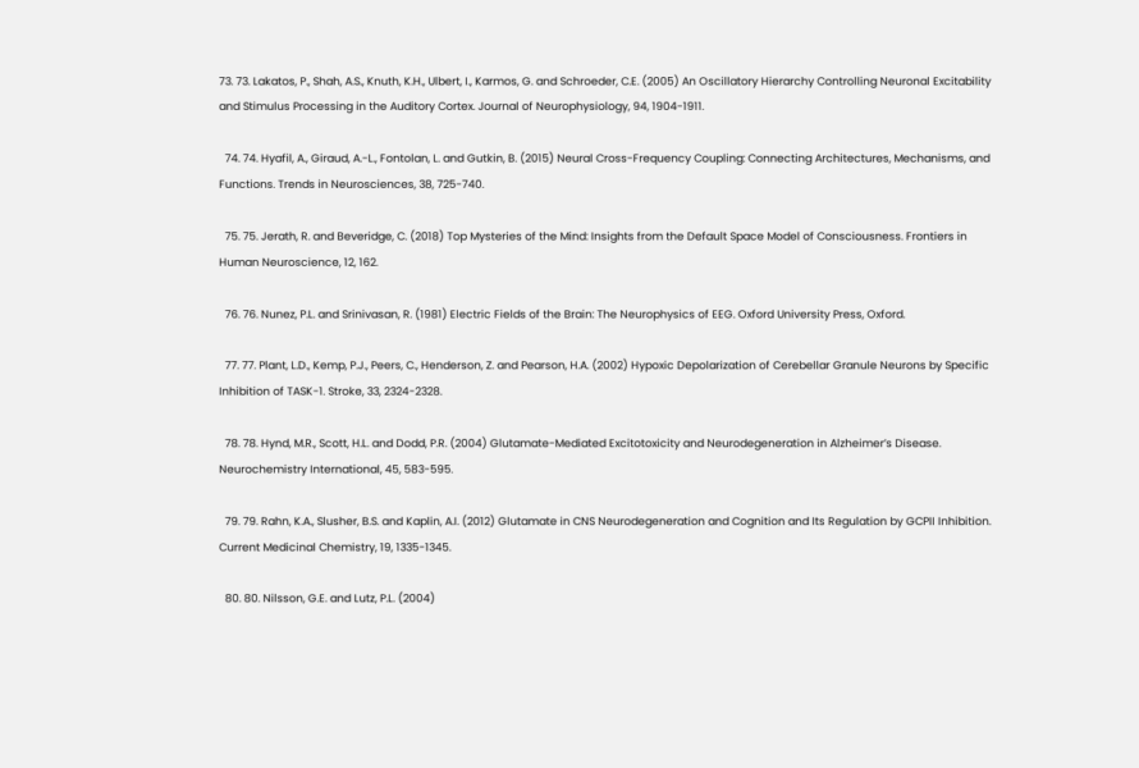73. 73. Lakatos, P., Shah, A.S., Knuth, K.H., Ulbert, I., Karmos, G. and Schroeder, C.E. (2005) An Oscillatory Hierarchy Controlling Neuronal Excitability and Stimulus Processing in the Auditory Cortex. Journal of Neurophysiology, 94, 1904-1911.

  74. 74. Hyafil, A., Giraud, A.-L., Fontolan, L. and Gutkin, B. (2015) Neural Cross-Frequency Coupling: Connecting Architectures, Mechanisms, and Functions. Trends in Neurosciences, 38, 725-740.

  75. 75. Jerath, R. and Beveridge, C. (2018) Top Mysteries of the Mind: Insights from the Default Space Model of Consciousness. Frontiers in Human Neuroscience, 12, 162.

  76. 76. Nunez, P.L. and Srinivasan, R. (1981) Electric Fields of the Brain: The Neurophysics of EEG. Oxford University Press, Oxford.

  77. 77. Plant, L.D., Kemp, P.J., Peers, C., Henderson, Z. and Pearson, H.A. (2002) Hypoxic Depolarization of Cerebellar Granule Neurons by Specific Inhibition of TASK-1. Stroke, 33, 2324-2328.

  78. 78. Hynd, M.R., Scott, H.L. and Dodd, P.R. (2004) Glutamate-Mediated Excitotoxicity and Neurodegeneration in Alzheimer’s Disease. Neurochemistry International, 45, 583-595.

  79. 79. Rahn, K.A., Slusher, B.S. and Kaplin, A.I. (2012) Glutamate in CNS Neurodegeneration and Cognition and Its Regulation by GCPII Inhibition. Current Medicinal Chemistry, 19, 1335-1345.

  80. 80. Nilsson, G.E. and Lutz, P.L. (2004)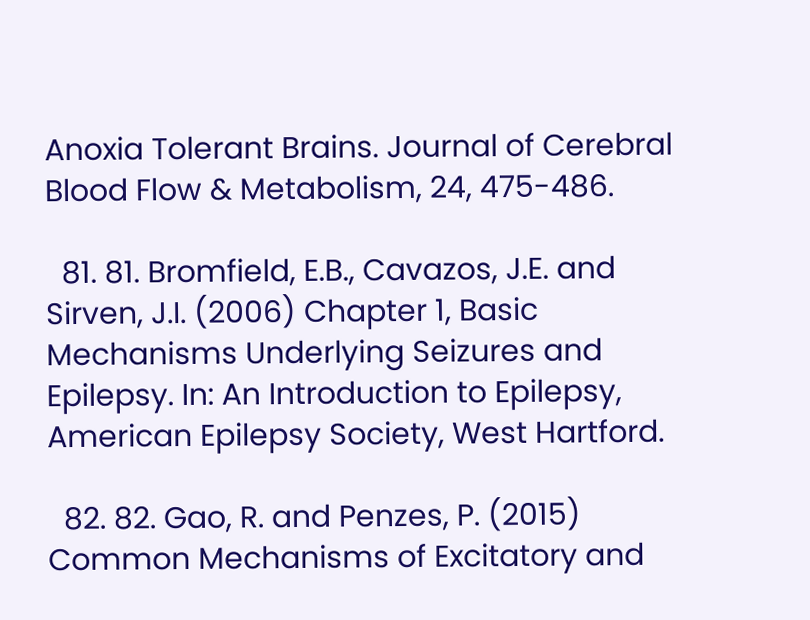Anoxia Tolerant Brains. Journal of Cerebral Blood Flow & Metabolism, 24, 475-486.

  81. 81. Bromfield, E.B., Cavazos, J.E. and Sirven, J.I. (2006) Chapter 1, Basic Mechanisms Underlying Seizures and Epilepsy. In: An Introduction to Epilepsy, American Epilepsy Society, West Hartford.

  82. 82. Gao, R. and Penzes, P. (2015) Common Mechanisms of Excitatory and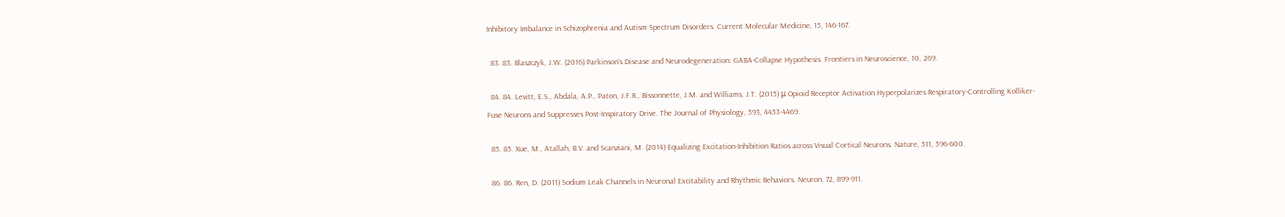Inhibitory Imbalance in Schizophrenia and Autism Spectrum Disorders. Current Molecular Medicine, 15, 146-167.

  83. 83. Blaszczyk, J.W. (2016) Parkinson’s Disease and Neurodegeneration: GABA-Collapse Hypothesis. Frontiers in Neuroscience, 10, 269.

  84. 84. Levitt, E.S., Abdala, A.P., Paton, J.F.R., Bissonnette, J.M. and Williams, J.T. (2015) μ Opioid Receptor Activation Hyperpolarizes Respiratory-Controlling Kolliker-Fuse Neurons and Suppresses Post-Inspiratory Drive. The Journal of Physiology, 593, 4453-4469.

  85. 85. Xue, M., Atallah, B.V. and Scanziani, M. (2014) Equalizing Excitation-Inhibition Ratios across Visual Cortical Neurons. Nature, 511, 596-600.

  86. 86. Ren, D. (2011) Sodium Leak Channels in Neuronal Excitability and Rhythmic Behaviors. Neuron, 72, 899-911.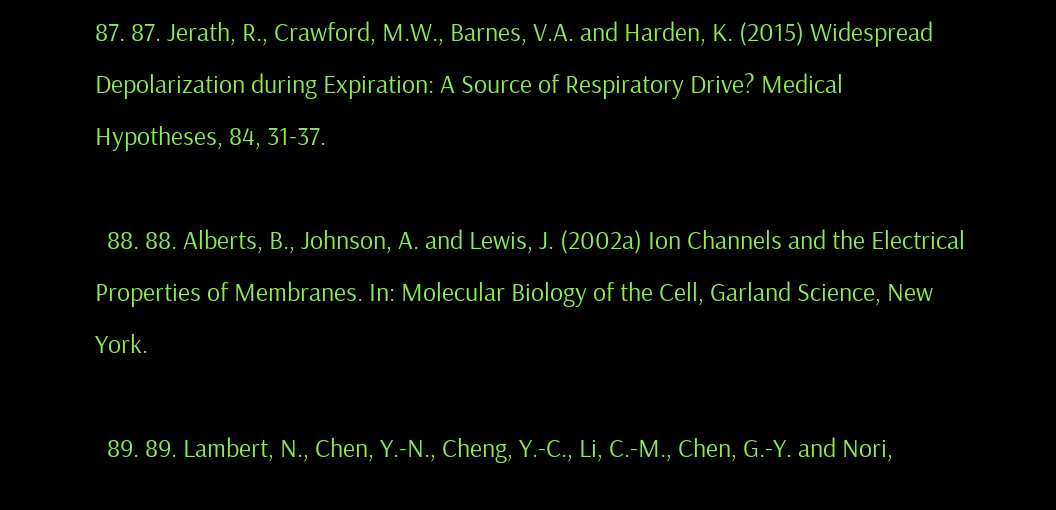87. 87. Jerath, R., Crawford, M.W., Barnes, V.A. and Harden, K. (2015) Widespread Depolarization during Expiration: A Source of Respiratory Drive? Medical Hypotheses, 84, 31-37.

  88. 88. Alberts, B., Johnson, A. and Lewis, J. (2002a) Ion Channels and the Electrical Properties of Membranes. In: Molecular Biology of the Cell, Garland Science, New York.

  89. 89. Lambert, N., Chen, Y.-N., Cheng, Y.-C., Li, C.-M., Chen, G.-Y. and Nori,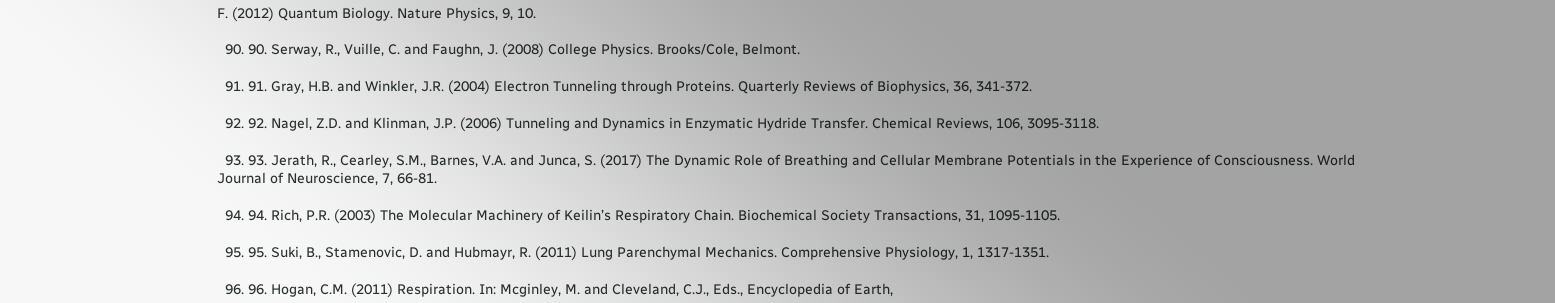F. (2012) Quantum Biology. Nature Physics, 9, 10.

  90. 90. Serway, R., Vuille, C. and Faughn, J. (2008) College Physics. Brooks/Cole, Belmont.

  91. 91. Gray, H.B. and Winkler, J.R. (2004) Electron Tunneling through Proteins. Quarterly Reviews of Biophysics, 36, 341-372.

  92. 92. Nagel, Z.D. and Klinman, J.P. (2006) Tunneling and Dynamics in Enzymatic Hydride Transfer. Chemical Reviews, 106, 3095-3118.

  93. 93. Jerath, R., Cearley, S.M., Barnes, V.A. and Junca, S. (2017) The Dynamic Role of Breathing and Cellular Membrane Potentials in the Experience of Consciousness. World Journal of Neuroscience, 7, 66-81.

  94. 94. Rich, P.R. (2003) The Molecular Machinery of Keilin’s Respiratory Chain. Biochemical Society Transactions, 31, 1095-1105.

  95. 95. Suki, B., Stamenovic, D. and Hubmayr, R. (2011) Lung Parenchymal Mechanics. Comprehensive Physiology, 1, 1317-1351.

  96. 96. Hogan, C.M. (2011) Respiration. In: Mcginley, M. and Cleveland, C.J., Eds., Encyclopedia of Earth,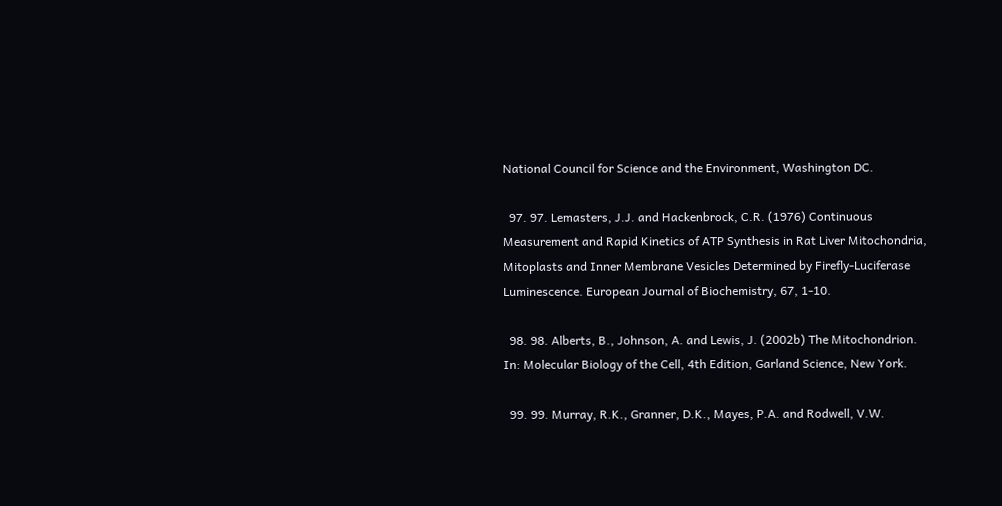National Council for Science and the Environment, Washington DC.

  97. 97. Lemasters, J.J. and Hackenbrock, C.R. (1976) Continuous Measurement and Rapid Kinetics of ATP Synthesis in Rat Liver Mitochondria, Mitoplasts and Inner Membrane Vesicles Determined by Firefly-Luciferase Luminescence. European Journal of Biochemistry, 67, 1-10.

  98. 98. Alberts, B., Johnson, A. and Lewis, J. (2002b) The Mitochondrion. In: Molecular Biology of the Cell, 4th Edition, Garland Science, New York.

  99. 99. Murray, R.K., Granner, D.K., Mayes, P.A. and Rodwell, V.W.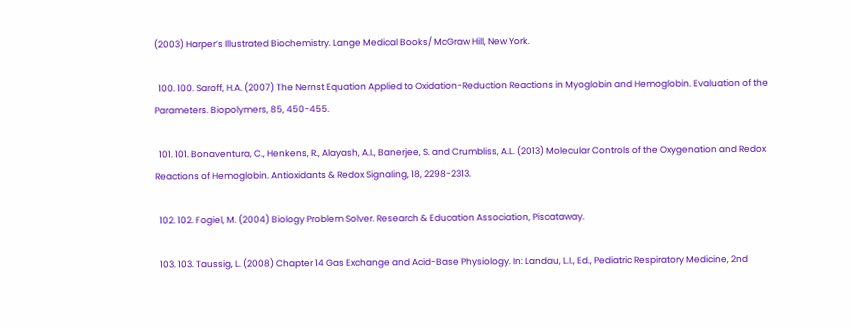(2003) Harper’s Illustrated Biochemistry. Lange Medical Books/ McGraw Hill, New York.

  100. 100. Saroff, H.A. (2007) The Nernst Equation Applied to Oxidation-Reduction Reactions in Myoglobin and Hemoglobin. Evaluation of the Parameters. Biopolymers, 85, 450-455.

  101. 101. Bonaventura, C., Henkens, R., Alayash, A.I., Banerjee, S. and Crumbliss, A.L. (2013) Molecular Controls of the Oxygenation and Redox Reactions of Hemoglobin. Antioxidants & Redox Signaling, 18, 2298-2313.

  102. 102. Fogiel, M. (2004) Biology Problem Solver. Research & Education Association, Piscataway.

  103. 103. Taussig, L. (2008) Chapter 14 Gas Exchange and Acid-Base Physiology. In: Landau, L.I., Ed., Pediatric Respiratory Medicine, 2nd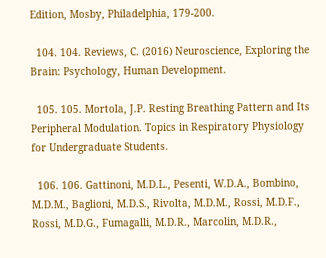Edition, Mosby, Philadelphia, 179-200.

  104. 104. Reviews, C. (2016) Neuroscience, Exploring the Brain: Psychology, Human Development.

  105. 105. Mortola, J.P. Resting Breathing Pattern and Its Peripheral Modulation. Topics in Respiratory Physiology for Undergraduate Students.

  106. 106. Gattinoni, M.D.L., Pesenti, W.D.A., Bombino, M.D.M., Baglioni, M.D.S., Rivolta, M.D.M., Rossi, M.D.F., Rossi, M.D.G., Fumagalli, M.D.R., Marcolin, M.D.R.,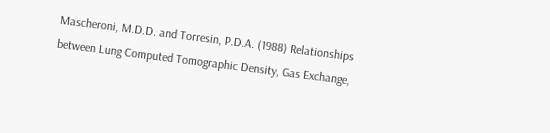Mascheroni, M.D.D. and Torresin, P.D.A. (1988) Relationships between Lung Computed Tomographic Density, Gas Exchange,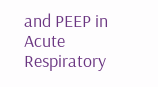and PEEP in Acute Respiratory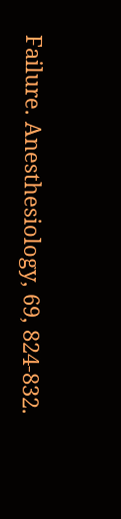Failure. Anesthesiology, 69, 824-832.